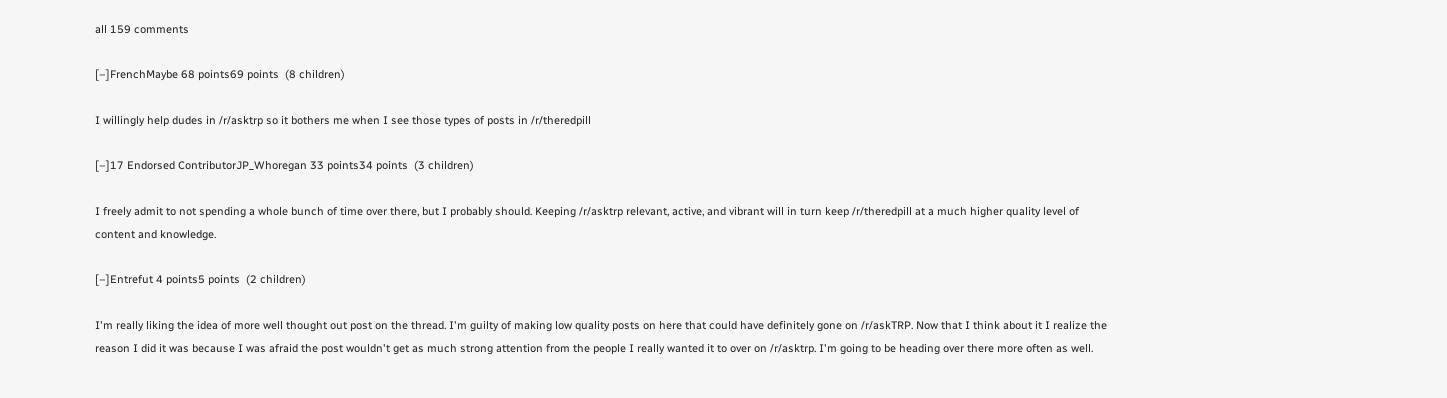all 159 comments

[–]FrenchMaybe 68 points69 points  (8 children)

I willingly help dudes in /r/asktrp so it bothers me when I see those types of posts in /r/theredpill

[–]17 Endorsed ContributorJP_Whoregan 33 points34 points  (3 children)

I freely admit to not spending a whole bunch of time over there, but I probably should. Keeping /r/asktrp relevant, active, and vibrant will in turn keep /r/theredpill at a much higher quality level of content and knowledge.

[–]Entrefut 4 points5 points  (2 children)

I'm really liking the idea of more well thought out post on the thread. I'm guilty of making low quality posts on here that could have definitely gone on /r/askTRP. Now that I think about it I realize the reason I did it was because I was afraid the post wouldn't get as much strong attention from the people I really wanted it to over on /r/asktrp. I'm going to be heading over there more often as well.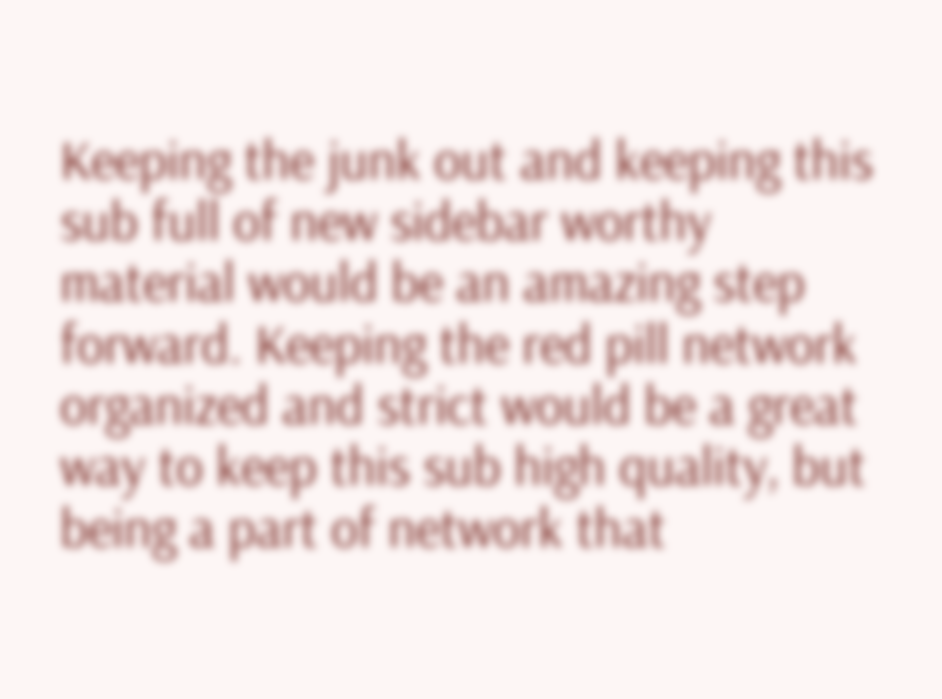Keeping the junk out and keeping this sub full of new sidebar worthy material would be an amazing step forward. Keeping the red pill network organized and strict would be a great way to keep this sub high quality, but being a part of network that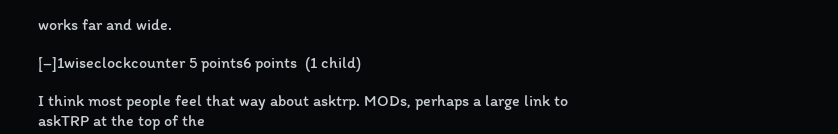works far and wide.

[–]1wiseclockcounter 5 points6 points  (1 child)

I think most people feel that way about asktrp. MODs, perhaps a large link to askTRP at the top of the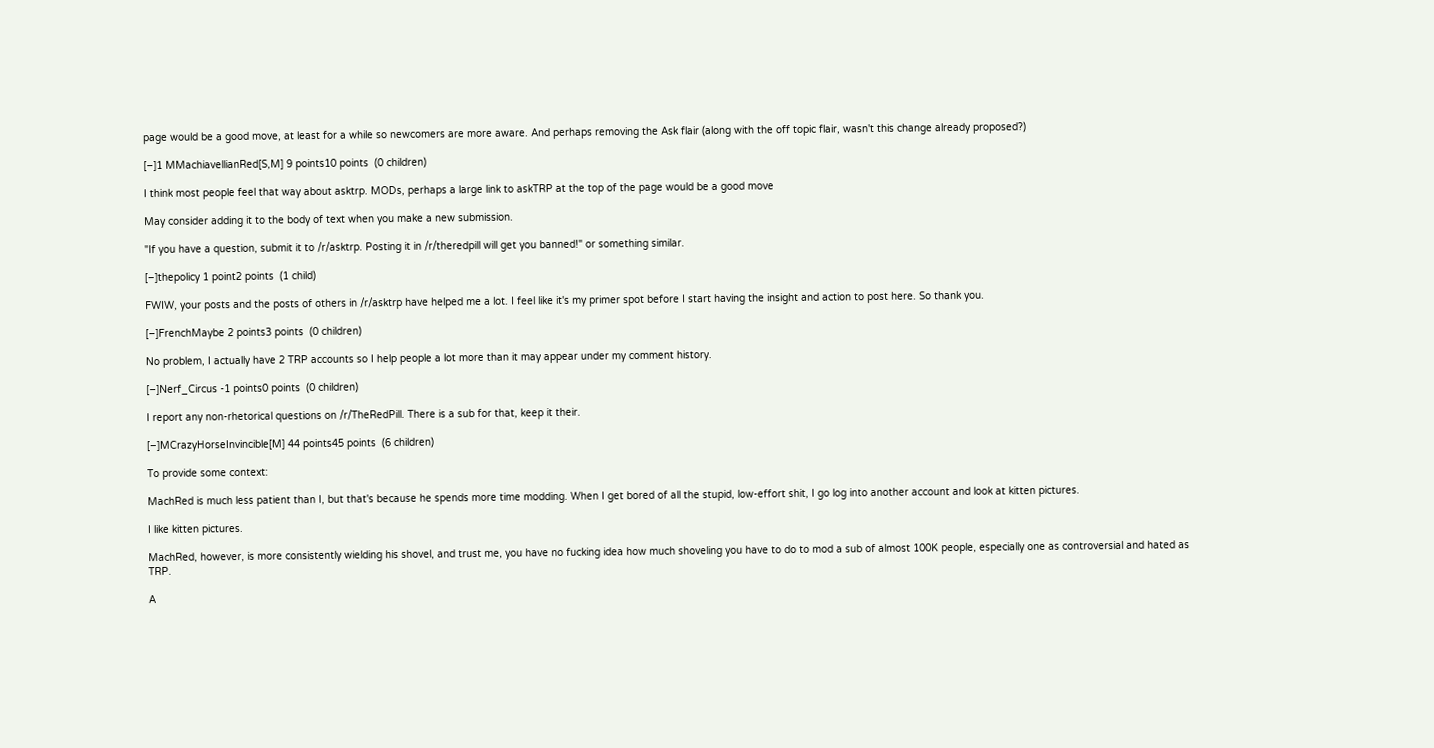page would be a good move, at least for a while so newcomers are more aware. And perhaps removing the Ask flair (along with the off topic flair, wasn't this change already proposed?)

[–]1 MMachiavellianRed[S,M] 9 points10 points  (0 children)

I think most people feel that way about asktrp. MODs, perhaps a large link to askTRP at the top of the page would be a good move

May consider adding it to the body of text when you make a new submission.

"If you have a question, submit it to /r/asktrp. Posting it in /r/theredpill will get you banned!" or something similar.

[–]thepolicy 1 point2 points  (1 child)

FWIW, your posts and the posts of others in /r/asktrp have helped me a lot. I feel like it's my primer spot before I start having the insight and action to post here. So thank you.

[–]FrenchMaybe 2 points3 points  (0 children)

No problem, I actually have 2 TRP accounts so I help people a lot more than it may appear under my comment history.

[–]Nerf_Circus -1 points0 points  (0 children)

I report any non-rhetorical questions on /r/TheRedPill. There is a sub for that, keep it their.

[–]MCrazyHorseInvincible[M] 44 points45 points  (6 children)

To provide some context:

MachRed is much less patient than I, but that's because he spends more time modding. When I get bored of all the stupid, low-effort shit, I go log into another account and look at kitten pictures.

I like kitten pictures.

MachRed, however, is more consistently wielding his shovel, and trust me, you have no fucking idea how much shoveling you have to do to mod a sub of almost 100K people, especially one as controversial and hated as TRP.

A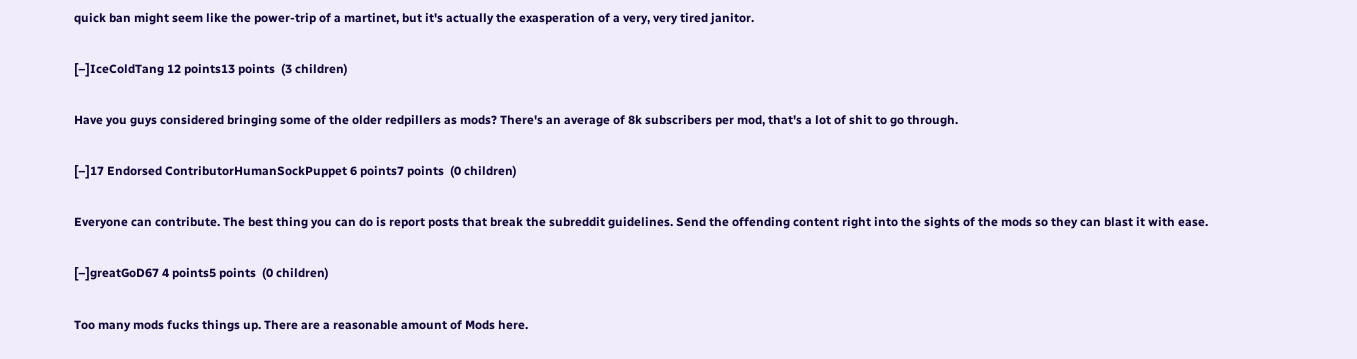quick ban might seem like the power-trip of a martinet, but it's actually the exasperation of a very, very tired janitor.

[–]IceColdTang 12 points13 points  (3 children)

Have you guys considered bringing some of the older redpillers as mods? There's an average of 8k subscribers per mod, that's a lot of shit to go through.

[–]17 Endorsed ContributorHumanSockPuppet 6 points7 points  (0 children)

Everyone can contribute. The best thing you can do is report posts that break the subreddit guidelines. Send the offending content right into the sights of the mods so they can blast it with ease.

[–]greatGoD67 4 points5 points  (0 children)

Too many mods fucks things up. There are a reasonable amount of Mods here.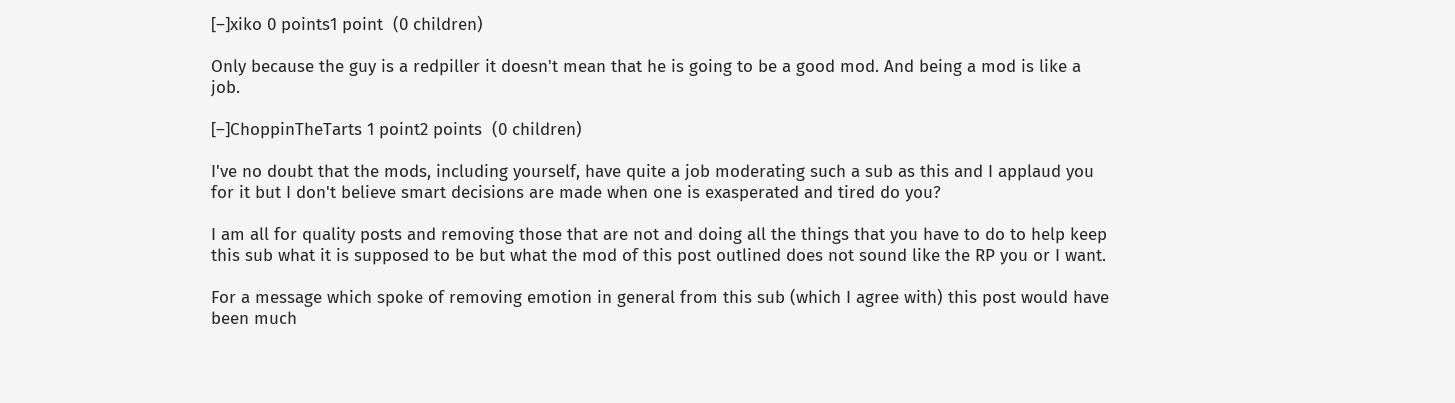[–]xiko 0 points1 point  (0 children)

Only because the guy is a redpiller it doesn't mean that he is going to be a good mod. And being a mod is like a job.

[–]ChoppinTheTarts 1 point2 points  (0 children)

I've no doubt that the mods, including yourself, have quite a job moderating such a sub as this and I applaud you for it but I don't believe smart decisions are made when one is exasperated and tired do you?

I am all for quality posts and removing those that are not and doing all the things that you have to do to help keep this sub what it is supposed to be but what the mod of this post outlined does not sound like the RP you or I want.

For a message which spoke of removing emotion in general from this sub (which I agree with) this post would have been much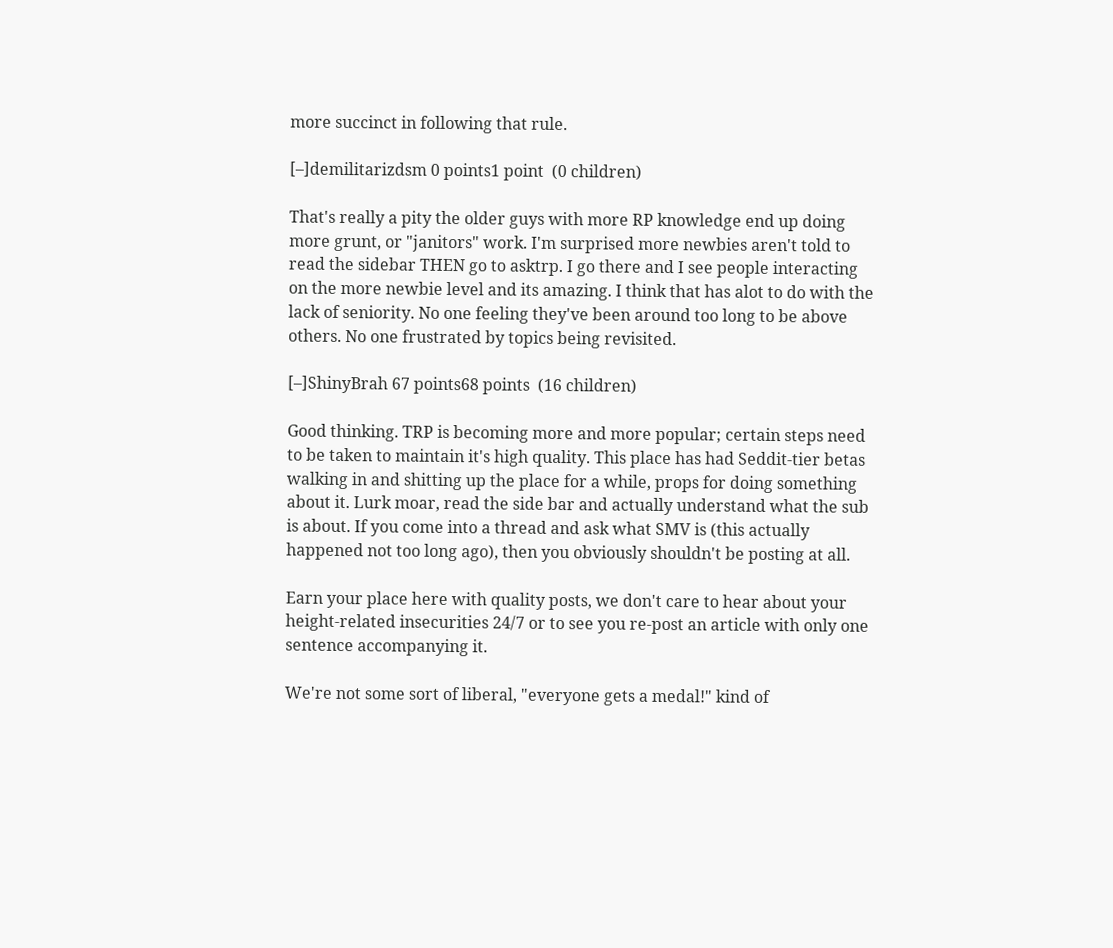more succinct in following that rule.

[–]demilitarizdsm 0 points1 point  (0 children)

That's really a pity the older guys with more RP knowledge end up doing more grunt, or "janitors" work. I'm surprised more newbies aren't told to read the sidebar THEN go to asktrp. I go there and I see people interacting on the more newbie level and its amazing. I think that has alot to do with the lack of seniority. No one feeling they've been around too long to be above others. No one frustrated by topics being revisited.

[–]ShinyBrah 67 points68 points  (16 children)

Good thinking. TRP is becoming more and more popular; certain steps need to be taken to maintain it's high quality. This place has had Seddit-tier betas walking in and shitting up the place for a while, props for doing something about it. Lurk moar, read the side bar and actually understand what the sub is about. If you come into a thread and ask what SMV is (this actually happened not too long ago), then you obviously shouldn't be posting at all.

Earn your place here with quality posts, we don't care to hear about your height-related insecurities 24/7 or to see you re-post an article with only one sentence accompanying it.

We're not some sort of liberal, "everyone gets a medal!" kind of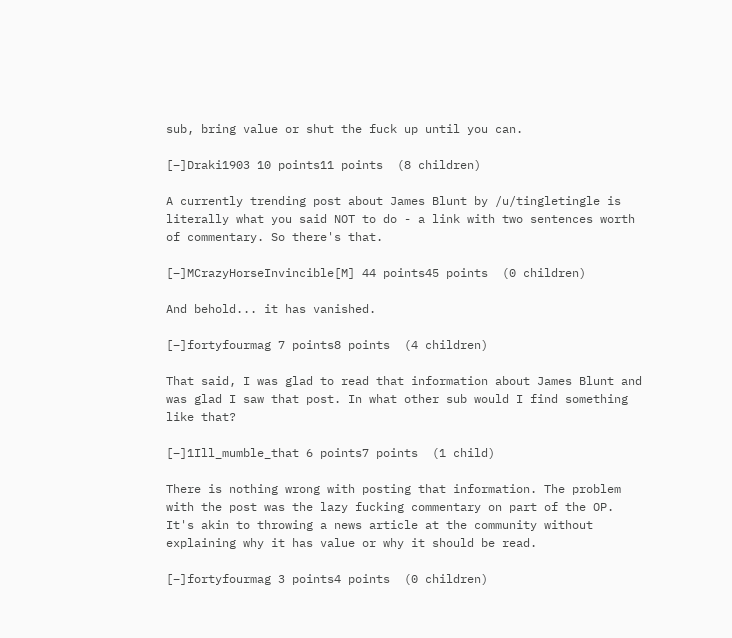sub, bring value or shut the fuck up until you can.

[–]Draki1903 10 points11 points  (8 children)

A currently trending post about James Blunt by /u/tingletingle is literally what you said NOT to do - a link with two sentences worth of commentary. So there's that.

[–]MCrazyHorseInvincible[M] 44 points45 points  (0 children)

And behold... it has vanished.

[–]fortyfourmag 7 points8 points  (4 children)

That said, I was glad to read that information about James Blunt and was glad I saw that post. In what other sub would I find something like that?

[–]1Ill_mumble_that 6 points7 points  (1 child)

There is nothing wrong with posting that information. The problem with the post was the lazy fucking commentary on part of the OP. It's akin to throwing a news article at the community without explaining why it has value or why it should be read.

[–]fortyfourmag 3 points4 points  (0 children)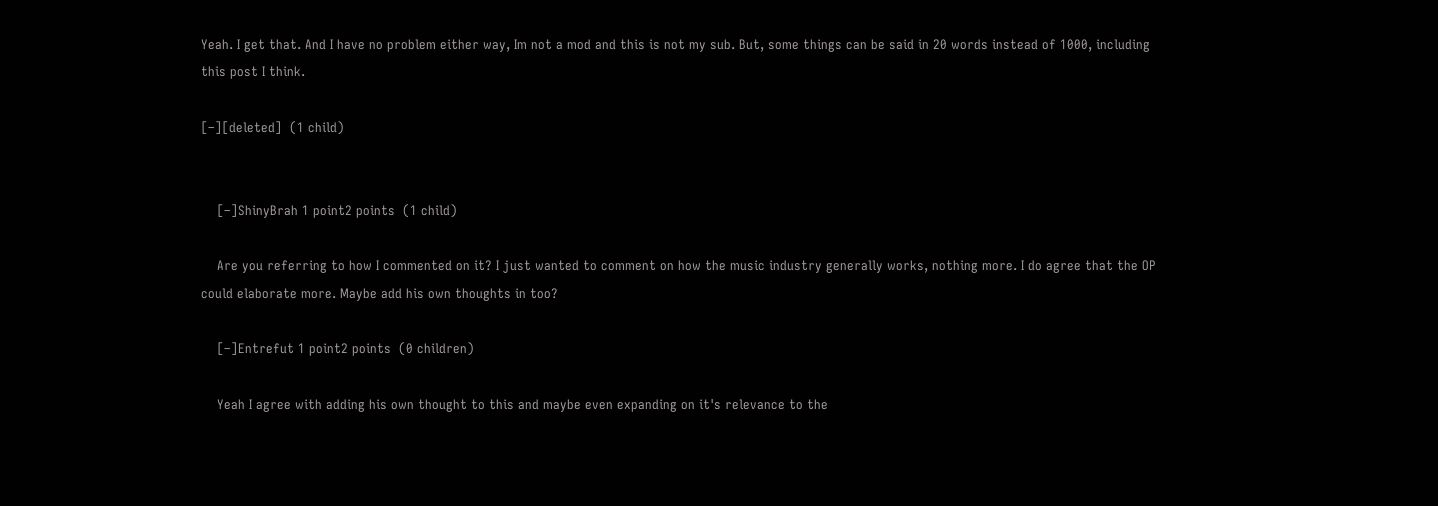Yeah. I get that. And I have no problem either way, Im not a mod and this is not my sub. But, some things can be said in 20 words instead of 1000, including this post I think.

[–][deleted]  (1 child)


    [–]ShinyBrah 1 point2 points  (1 child)

    Are you referring to how I commented on it? I just wanted to comment on how the music industry generally works, nothing more. I do agree that the OP could elaborate more. Maybe add his own thoughts in too?

    [–]Entrefut 1 point2 points  (0 children)

    Yeah I agree with adding his own thought to this and maybe even expanding on it's relevance to the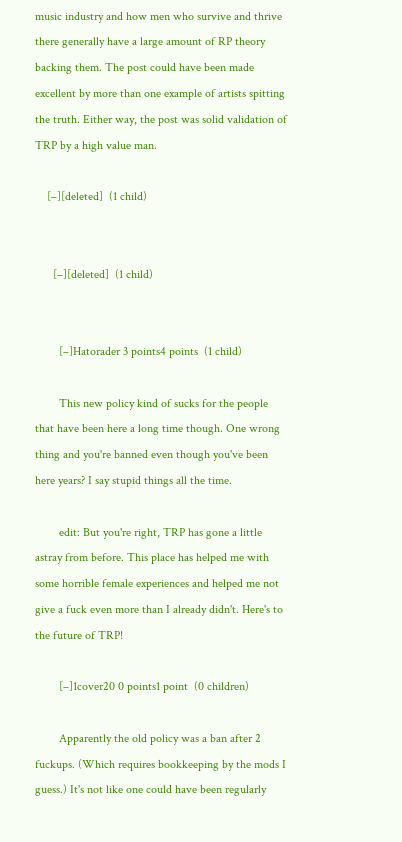music industry and how men who survive and thrive there generally have a large amount of RP theory backing them. The post could have been made excellent by more than one example of artists spitting the truth. Either way, the post was solid validation of TRP by a high value man.

    [–][deleted]  (1 child)


      [–][deleted]  (1 child)


        [–]Hatorader 3 points4 points  (1 child)

        This new policy kind of sucks for the people that have been here a long time though. One wrong thing and you're banned even though you've been here years? I say stupid things all the time.

        edit: But you're right, TRP has gone a little astray from before. This place has helped me with some horrible female experiences and helped me not give a fuck even more than I already didn't. Here's to the future of TRP!

        [–]1cover20 0 points1 point  (0 children)

        Apparently the old policy was a ban after 2 fuckups. (Which requires bookkeeping by the mods I guess.) It's not like one could have been regularly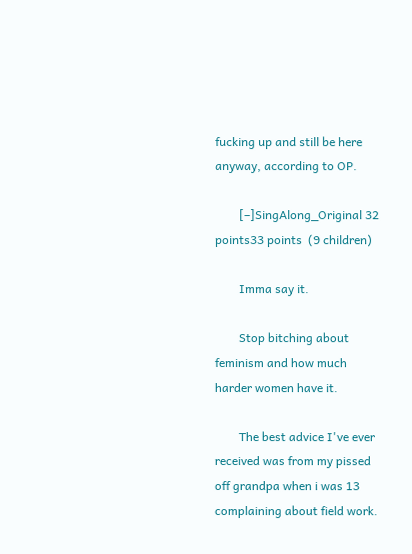fucking up and still be here anyway, according to OP.

        [–]SingAlong_Original 32 points33 points  (9 children)

        Imma say it.

        Stop bitching about feminism and how much harder women have it.

        The best advice I've ever received was from my pissed off grandpa when i was 13 complaining about field work.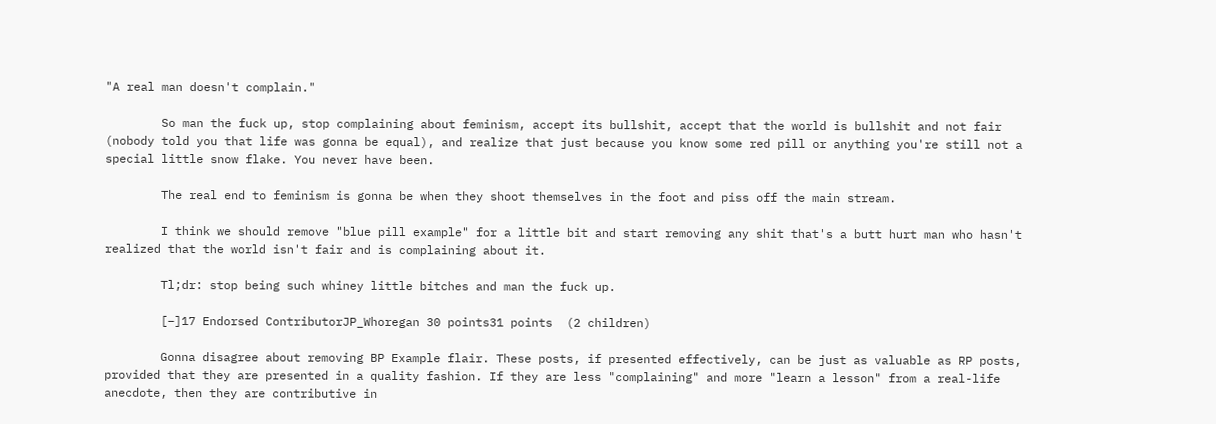"A real man doesn't complain."

        So man the fuck up, stop complaining about feminism, accept its bullshit, accept that the world is bullshit and not fair (nobody told you that life was gonna be equal), and realize that just because you know some red pill or anything you're still not a special little snow flake. You never have been.

        The real end to feminism is gonna be when they shoot themselves in the foot and piss off the main stream.

        I think we should remove "blue pill example" for a little bit and start removing any shit that's a butt hurt man who hasn't realized that the world isn't fair and is complaining about it.

        Tl;dr: stop being such whiney little bitches and man the fuck up.

        [–]17 Endorsed ContributorJP_Whoregan 30 points31 points  (2 children)

        Gonna disagree about removing BP Example flair. These posts, if presented effectively, can be just as valuable as RP posts, provided that they are presented in a quality fashion. If they are less "complaining" and more "learn a lesson" from a real-life anecdote, then they are contributive in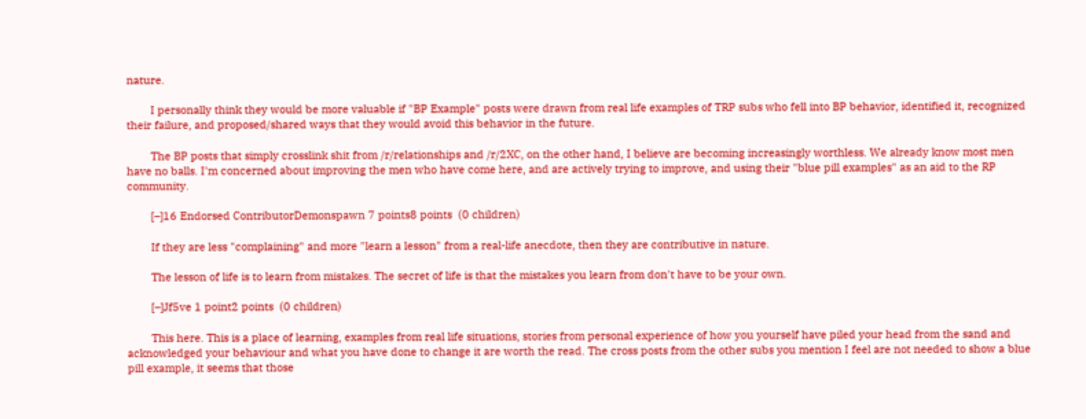nature.

        I personally think they would be more valuable if "BP Example" posts were drawn from real life examples of TRP subs who fell into BP behavior, identified it, recognized their failure, and proposed/shared ways that they would avoid this behavior in the future.

        The BP posts that simply crosslink shit from /r/relationships and /r/2XC, on the other hand, I believe are becoming increasingly worthless. We already know most men have no balls. I'm concerned about improving the men who have come here, and are actively trying to improve, and using their "blue pill examples" as an aid to the RP community.

        [–]16 Endorsed ContributorDemonspawn 7 points8 points  (0 children)

        If they are less "complaining" and more "learn a lesson" from a real-life anecdote, then they are contributive in nature.

        The lesson of life is to learn from mistakes. The secret of life is that the mistakes you learn from don't have to be your own.

        [–]Jf5ve 1 point2 points  (0 children)

        This here. This is a place of learning, examples from real life situations, stories from personal experience of how you yourself have piled your head from the sand and acknowledged your behaviour and what you have done to change it are worth the read. The cross posts from the other subs you mention I feel are not needed to show a blue pill example, it seems that those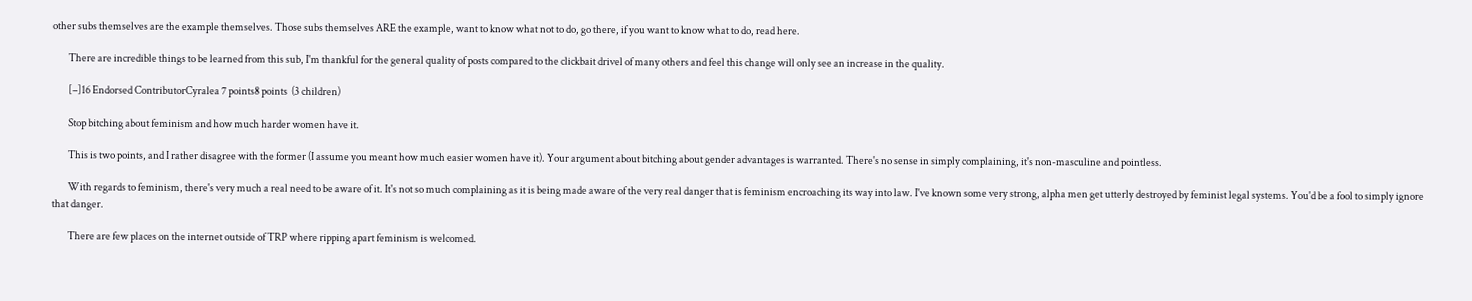other subs themselves are the example themselves. Those subs themselves ARE the example, want to know what not to do, go there, if you want to know what to do, read here.

        There are incredible things to be learned from this sub, I'm thankful for the general quality of posts compared to the clickbait drivel of many others and feel this change will only see an increase in the quality.

        [–]16 Endorsed ContributorCyralea 7 points8 points  (3 children)

        Stop bitching about feminism and how much harder women have it.

        This is two points, and I rather disagree with the former (I assume you meant how much easier women have it). Your argument about bitching about gender advantages is warranted. There's no sense in simply complaining, it's non-masculine and pointless.

        With regards to feminism, there's very much a real need to be aware of it. It's not so much complaining as it is being made aware of the very real danger that is feminism encroaching its way into law. I've known some very strong, alpha men get utterly destroyed by feminist legal systems. You'd be a fool to simply ignore that danger.

        There are few places on the internet outside of TRP where ripping apart feminism is welcomed.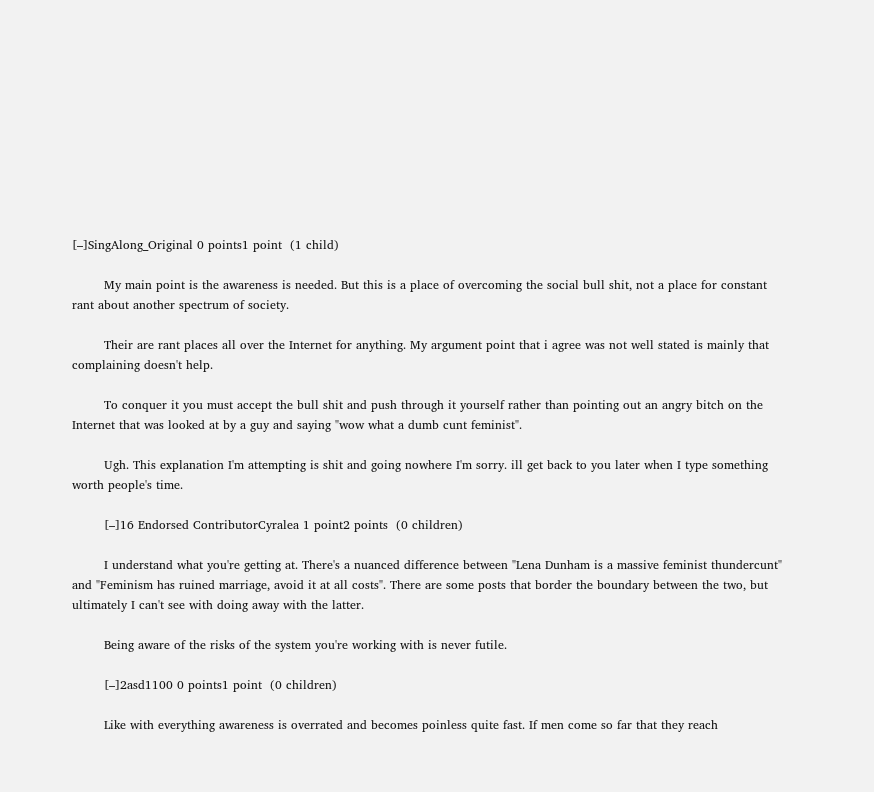[–]SingAlong_Original 0 points1 point  (1 child)

        My main point is the awareness is needed. But this is a place of overcoming the social bull shit, not a place for constant rant about another spectrum of society.

        Their are rant places all over the Internet for anything. My argument point that i agree was not well stated is mainly that complaining doesn't help.

        To conquer it you must accept the bull shit and push through it yourself rather than pointing out an angry bitch on the Internet that was looked at by a guy and saying "wow what a dumb cunt feminist".

        Ugh. This explanation I'm attempting is shit and going nowhere I'm sorry. ill get back to you later when I type something worth people's time.

        [–]16 Endorsed ContributorCyralea 1 point2 points  (0 children)

        I understand what you're getting at. There's a nuanced difference between "Lena Dunham is a massive feminist thundercunt" and "Feminism has ruined marriage, avoid it at all costs". There are some posts that border the boundary between the two, but ultimately I can't see with doing away with the latter.

        Being aware of the risks of the system you're working with is never futile.

        [–]2asd1100 0 points1 point  (0 children)

        Like with everything awareness is overrated and becomes poinless quite fast. If men come so far that they reach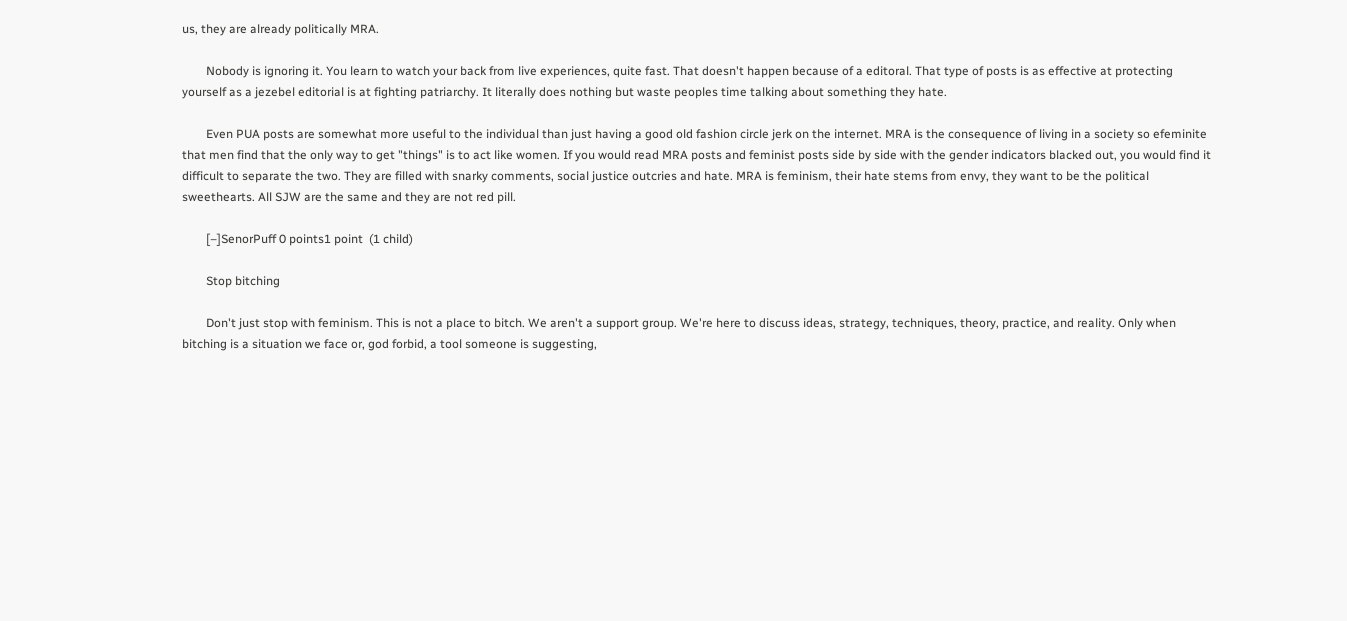us, they are already politically MRA.

        Nobody is ignoring it. You learn to watch your back from live experiences, quite fast. That doesn't happen because of a editoral. That type of posts is as effective at protecting yourself as a jezebel editorial is at fighting patriarchy. It literally does nothing but waste peoples time talking about something they hate.

        Even PUA posts are somewhat more useful to the individual than just having a good old fashion circle jerk on the internet. MRA is the consequence of living in a society so efeminite that men find that the only way to get "things" is to act like women. If you would read MRA posts and feminist posts side by side with the gender indicators blacked out, you would find it difficult to separate the two. They are filled with snarky comments, social justice outcries and hate. MRA is feminism, their hate stems from envy, they want to be the political sweethearts. All SJW are the same and they are not red pill.

        [–]SenorPuff 0 points1 point  (1 child)

        Stop bitching

        Don't just stop with feminism. This is not a place to bitch. We aren't a support group. We're here to discuss ideas, strategy, techniques, theory, practice, and reality. Only when bitching is a situation we face or, god forbid, a tool someone is suggesting,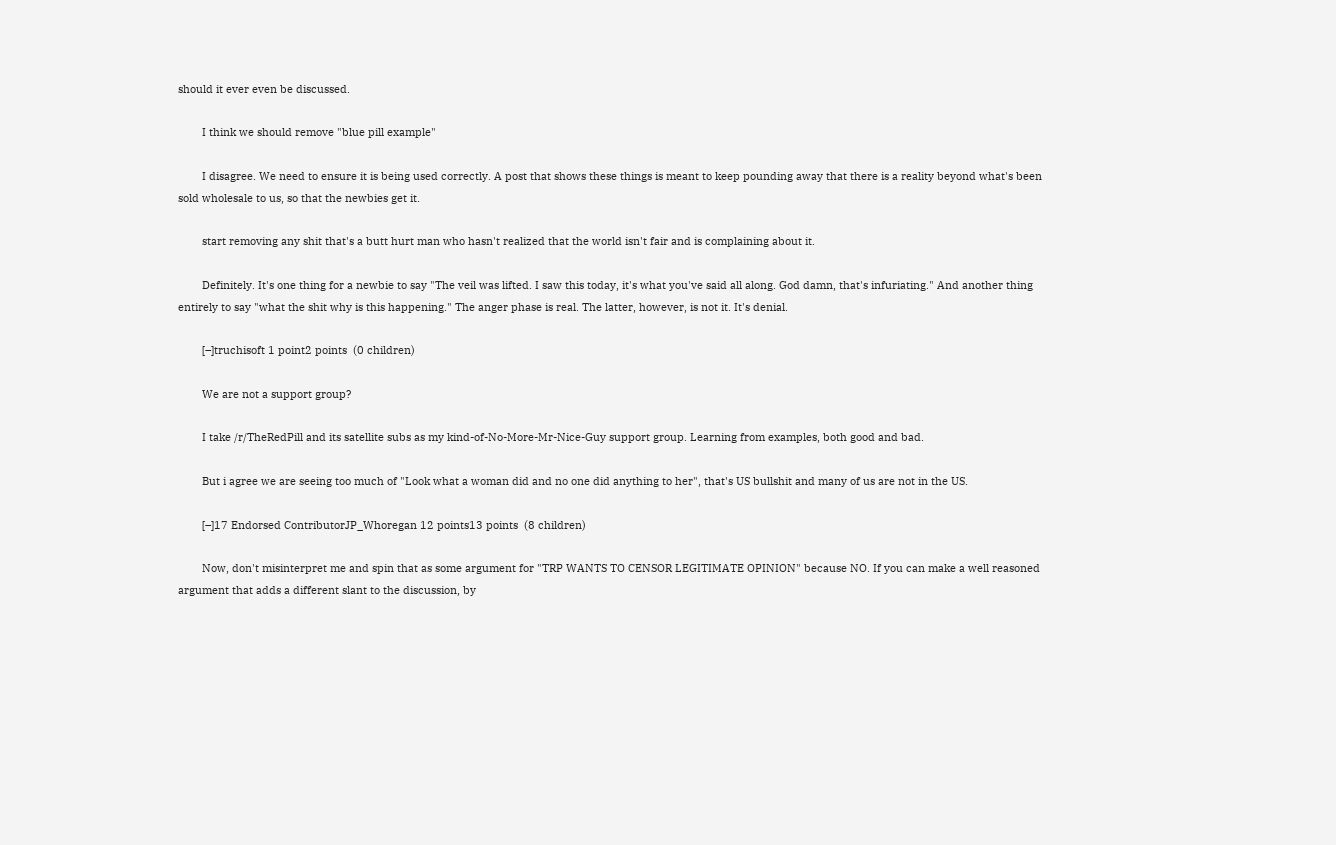should it ever even be discussed.

        I think we should remove "blue pill example"

        I disagree. We need to ensure it is being used correctly. A post that shows these things is meant to keep pounding away that there is a reality beyond what's been sold wholesale to us, so that the newbies get it.

        start removing any shit that's a butt hurt man who hasn't realized that the world isn't fair and is complaining about it.

        Definitely. It's one thing for a newbie to say "The veil was lifted. I saw this today, it's what you've said all along. God damn, that's infuriating." And another thing entirely to say "what the shit why is this happening." The anger phase is real. The latter, however, is not it. It's denial.

        [–]truchisoft 1 point2 points  (0 children)

        We are not a support group?

        I take /r/TheRedPill and its satellite subs as my kind-of-No-More-Mr-Nice-Guy support group. Learning from examples, both good and bad.

        But i agree we are seeing too much of "Look what a woman did and no one did anything to her", that's US bullshit and many of us are not in the US.

        [–]17 Endorsed ContributorJP_Whoregan 12 points13 points  (8 children)

        Now, don't misinterpret me and spin that as some argument for "TRP WANTS TO CENSOR LEGITIMATE OPINION" because NO. If you can make a well reasoned argument that adds a different slant to the discussion, by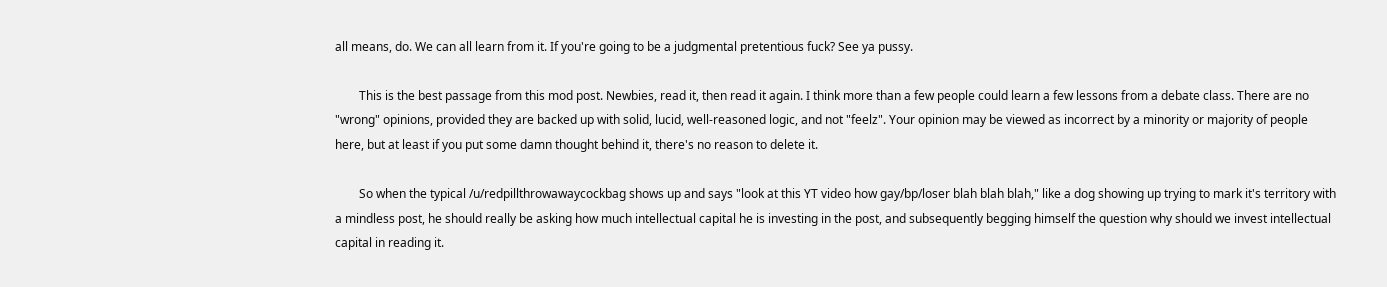all means, do. We can all learn from it. If you're going to be a judgmental pretentious fuck? See ya pussy.

        This is the best passage from this mod post. Newbies, read it, then read it again. I think more than a few people could learn a few lessons from a debate class. There are no "wrong" opinions, provided they are backed up with solid, lucid, well-reasoned logic, and not "feelz". Your opinion may be viewed as incorrect by a minority or majority of people here, but at least if you put some damn thought behind it, there's no reason to delete it.

        So when the typical /u/redpillthrowawaycockbag shows up and says "look at this YT video how gay/bp/loser blah blah blah," like a dog showing up trying to mark it's territory with a mindless post, he should really be asking how much intellectual capital he is investing in the post, and subsequently begging himself the question why should we invest intellectual capital in reading it.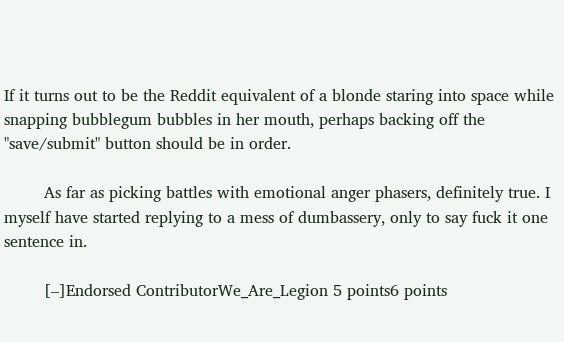If it turns out to be the Reddit equivalent of a blonde staring into space while snapping bubblegum bubbles in her mouth, perhaps backing off the "save/submit" button should be in order.

        As far as picking battles with emotional anger phasers, definitely true. I myself have started replying to a mess of dumbassery, only to say fuck it one sentence in.

        [–]Endorsed ContributorWe_Are_Legion 5 points6 points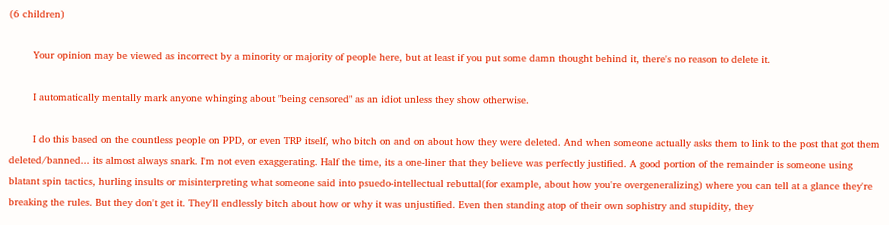(6 children)

        Your opinion may be viewed as incorrect by a minority or majority of people here, but at least if you put some damn thought behind it, there's no reason to delete it.

        I automatically mentally mark anyone whinging about "being censored" as an idiot unless they show otherwise.

        I do this based on the countless people on PPD, or even TRP itself, who bitch on and on about how they were deleted. And when someone actually asks them to link to the post that got them deleted/banned... its almost always snark. I'm not even exaggerating. Half the time, its a one-liner that they believe was perfectly justified. A good portion of the remainder is someone using blatant spin tactics, hurling insults or misinterpreting what someone said into psuedo-intellectual rebuttal(for example, about how you're overgeneralizing) where you can tell at a glance they're breaking the rules. But they don't get it. They'll endlessly bitch about how or why it was unjustified. Even then standing atop of their own sophistry and stupidity, they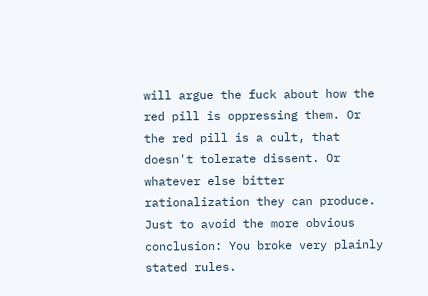will argue the fuck about how the red pill is oppressing them. Or the red pill is a cult, that doesn't tolerate dissent. Or whatever else bitter rationalization they can produce. Just to avoid the more obvious conclusion: You broke very plainly stated rules.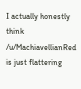I actually honestly think /u/MachiavellianRed is just flattering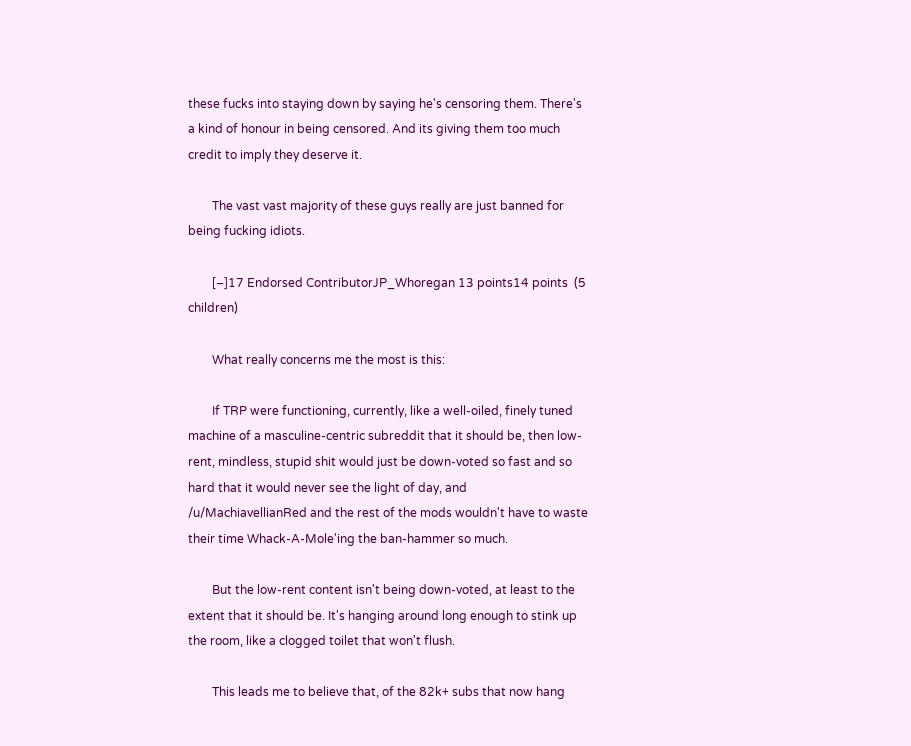these fucks into staying down by saying he's censoring them. There's a kind of honour in being censored. And its giving them too much credit to imply they deserve it.

        The vast vast majority of these guys really are just banned for being fucking idiots.

        [–]17 Endorsed ContributorJP_Whoregan 13 points14 points  (5 children)

        What really concerns me the most is this:

        If TRP were functioning, currently, like a well-oiled, finely tuned machine of a masculine-centric subreddit that it should be, then low-rent, mindless, stupid shit would just be down-voted so fast and so hard that it would never see the light of day, and /u/MachiavellianRed and the rest of the mods wouldn't have to waste their time Whack-A-Mole'ing the ban-hammer so much.

        But the low-rent content isn't being down-voted, at least to the extent that it should be. It's hanging around long enough to stink up the room, like a clogged toilet that won't flush.

        This leads me to believe that, of the 82k+ subs that now hang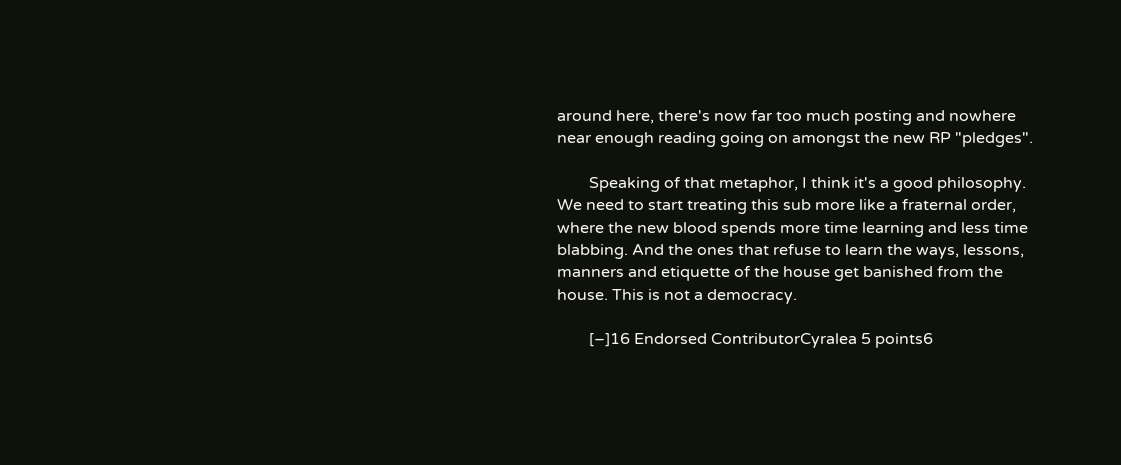around here, there's now far too much posting and nowhere near enough reading going on amongst the new RP "pledges".

        Speaking of that metaphor, I think it's a good philosophy. We need to start treating this sub more like a fraternal order, where the new blood spends more time learning and less time blabbing. And the ones that refuse to learn the ways, lessons, manners and etiquette of the house get banished from the house. This is not a democracy.

        [–]16 Endorsed ContributorCyralea 5 points6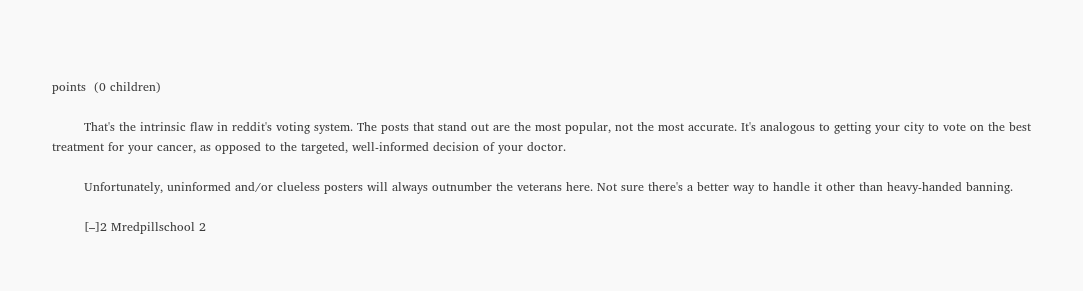points  (0 children)

        That's the intrinsic flaw in reddit's voting system. The posts that stand out are the most popular, not the most accurate. It's analogous to getting your city to vote on the best treatment for your cancer, as opposed to the targeted, well-informed decision of your doctor.

        Unfortunately, uninformed and/or clueless posters will always outnumber the veterans here. Not sure there's a better way to handle it other than heavy-handed banning.

        [–]2 Mredpillschool 2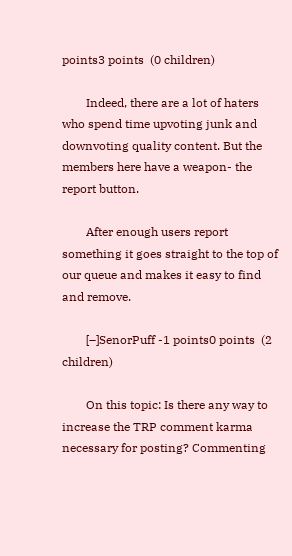points3 points  (0 children)

        Indeed, there are a lot of haters who spend time upvoting junk and downvoting quality content. But the members here have a weapon- the report button.

        After enough users report something it goes straight to the top of our queue and makes it easy to find and remove.

        [–]SenorPuff -1 points0 points  (2 children)

        On this topic: Is there any way to increase the TRP comment karma necessary for posting? Commenting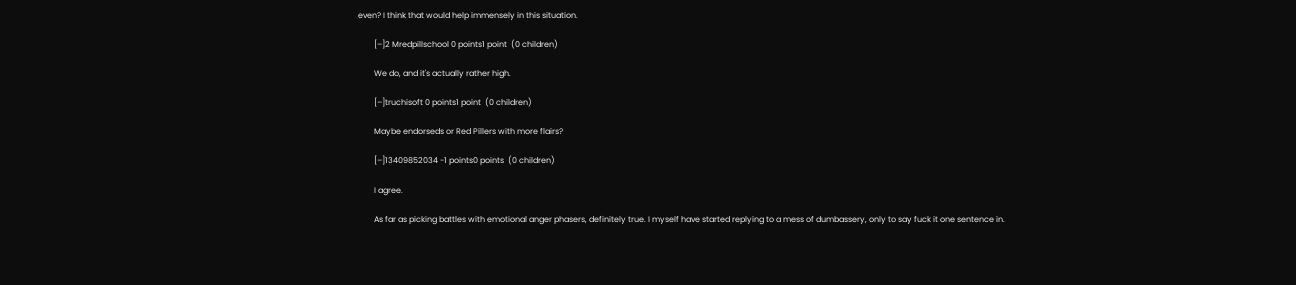even? I think that would help immensely in this situation.

        [–]2 Mredpillschool 0 points1 point  (0 children)

        We do, and it's actually rather high.

        [–]truchisoft 0 points1 point  (0 children)

        Maybe endorseds or Red Pillers with more flairs?

        [–]13409852034 -1 points0 points  (0 children)

        I agree.

        As far as picking battles with emotional anger phasers, definitely true. I myself have started replying to a mess of dumbassery, only to say fuck it one sentence in.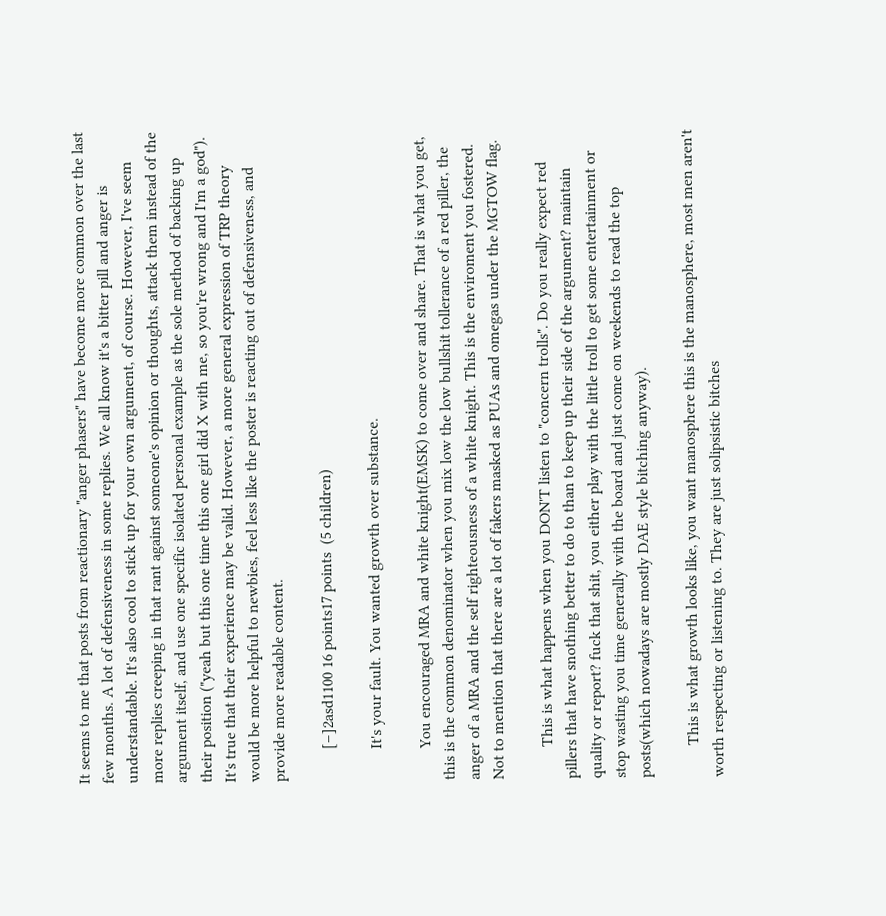It seems to me that posts from reactionary "anger phasers" have become more common over the last few months. A lot of defensiveness in some replies. We all know it's a bitter pill and anger is understandable. It's also cool to stick up for your own argument, of course. However, I've seem more replies creeping in that rant against someone's opinion or thoughts, attack them instead of the argument itself, and use one specific isolated personal example as the sole method of backing up their position ("yeah but this one time this one girl did X with me, so you're wrong and I'm a god"). It's true that their experience may be valid. However, a more general expression of TRP theory would be more helpful to newbies, feel less like the poster is reacting out of defensiveness, and provide more readable content.

        [–]2asd1100 16 points17 points  (5 children)

        It's your fault. You wanted growth over substance.

        You encouraged MRA and white knight(EMSK) to come over and share. That is what you get, this is the common denominator when you mix low the low bullshit tollerance of a red piller, the anger of a MRA and the self righteousness of a white knight. This is the enviroment you fostered. Not to mention that there are a lot of fakers masked as PUAs and omegas under the MGTOW flag.

        This is what happens when you DON'T listen to "concern trolls". Do you really expect red pillers that have snothing better to do to than to keep up their side of the argument? maintain quality or report? fuck that shit, you either play with the little troll to get some entertainment or stop wasting you time generally with the board and just come on weekends to read the top posts(which nowadays are mostly DAE style bitching anyway).

        This is what growth looks like, you want manosphere this is the manosphere, most men aren't worth respecting or listening to. They are just solipsistic bitches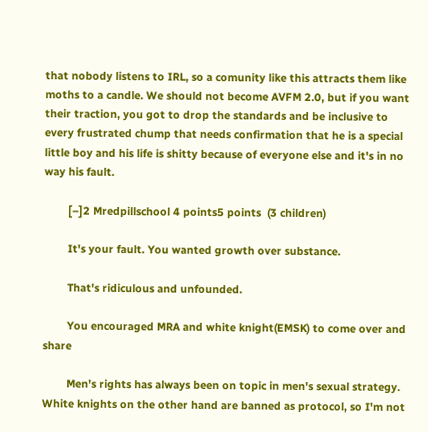that nobody listens to IRL, so a comunity like this attracts them like moths to a candle. We should not become AVFM 2.0, but if you want their traction, you got to drop the standards and be inclusive to every frustrated chump that needs confirmation that he is a special little boy and his life is shitty because of everyone else and it's in no way his fault.

        [–]2 Mredpillschool 4 points5 points  (3 children)

        It's your fault. You wanted growth over substance.

        That's ridiculous and unfounded.

        You encouraged MRA and white knight(EMSK) to come over and share

        Men's rights has always been on topic in men's sexual strategy. White knights on the other hand are banned as protocol, so I'm not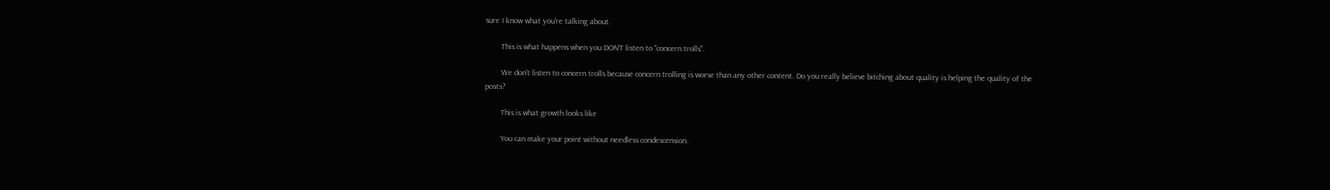sure I know what you're talking about.

        This is what happens when you DON'T listen to "concern trolls".

        We don't listen to concern trolls because concern trolling is worse than any other content. Do you really believe bitching about quality is helping the quality of the posts?

        This is what growth looks like

        You can make your point without needless condescension.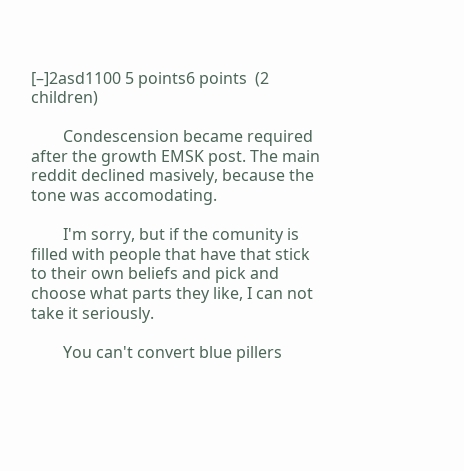[–]2asd1100 5 points6 points  (2 children)

        Condescension became required after the growth EMSK post. The main reddit declined masively, because the tone was accomodating.

        I'm sorry, but if the comunity is filled with people that have that stick to their own beliefs and pick and choose what parts they like, I can not take it seriously.

        You can't convert blue pillers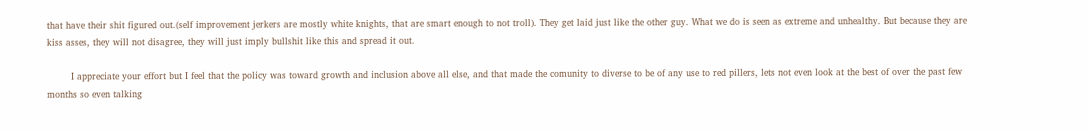that have their shit figured out.(self improvement jerkers are mostly white knights, that are smart enough to not troll). They get laid just like the other guy. What we do is seen as extreme and unhealthy. But because they are kiss asses, they will not disagree, they will just imply bullshit like this and spread it out.

        I appreciate your effort but I feel that the policy was toward growth and inclusion above all else, and that made the comunity to diverse to be of any use to red pillers, lets not even look at the best of over the past few months so even talking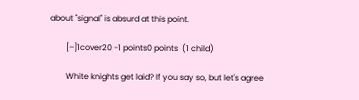about "signal" is absurd at this point.

        [–]1cover20 -1 points0 points  (1 child)

        White knights get laid? If you say so, but let's agree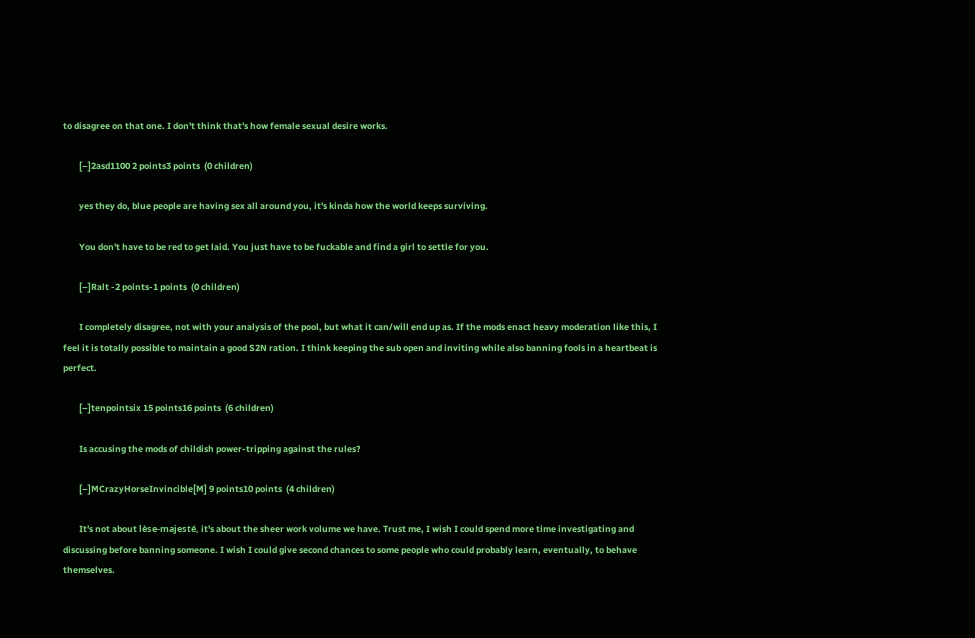to disagree on that one. I don't think that's how female sexual desire works.

        [–]2asd1100 2 points3 points  (0 children)

        yes they do, blue people are having sex all around you, it's kinda how the world keeps surviving.

        You don't have to be red to get laid. You just have to be fuckable and find a girl to settle for you.

        [–]Ralt -2 points-1 points  (0 children)

        I completely disagree, not with your analysis of the pool, but what it can/will end up as. If the mods enact heavy moderation like this, I feel it is totally possible to maintain a good S2N ration. I think keeping the sub open and inviting while also banning fools in a heartbeat is perfect.

        [–]tenpointsix 15 points16 points  (6 children)

        Is accusing the mods of childish power-tripping against the rules?

        [–]MCrazyHorseInvincible[M] 9 points10 points  (4 children)

        It's not about lèse-majesté, it's about the sheer work volume we have. Trust me, I wish I could spend more time investigating and discussing before banning someone. I wish I could give second chances to some people who could probably learn, eventually, to behave themselves.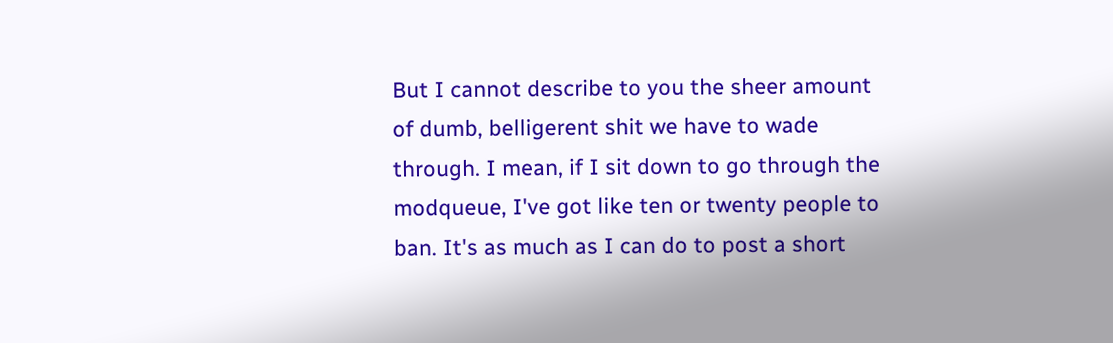But I cannot describe to you the sheer amount of dumb, belligerent shit we have to wade through. I mean, if I sit down to go through the modqueue, I've got like ten or twenty people to ban. It's as much as I can do to post a short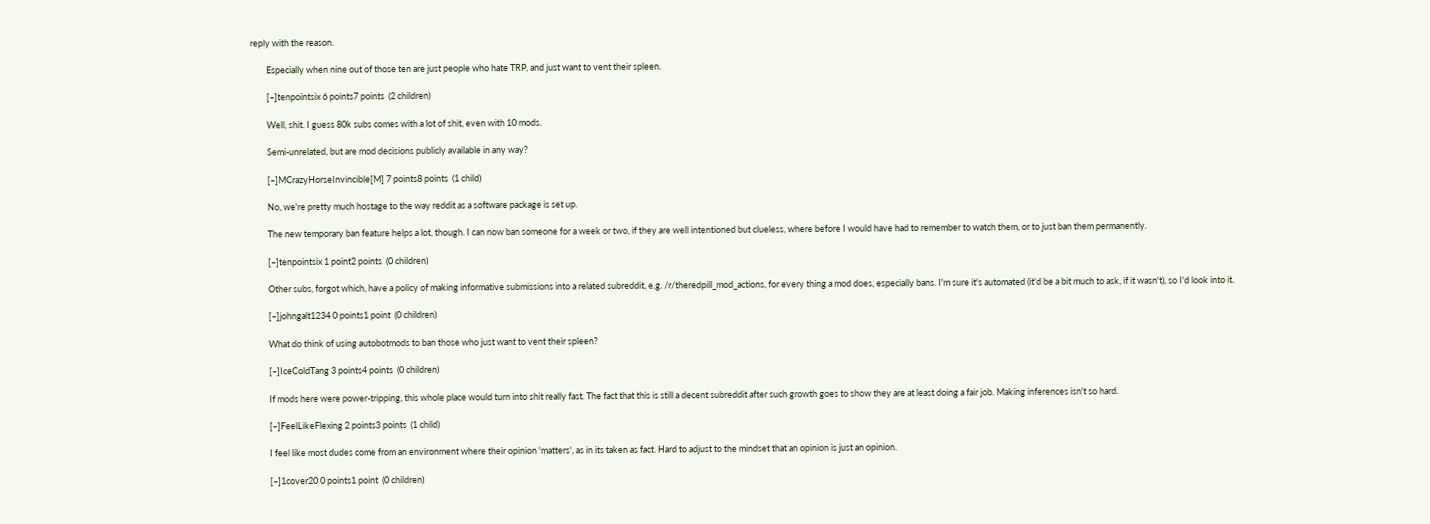reply with the reason.

        Especially when nine out of those ten are just people who hate TRP, and just want to vent their spleen.

        [–]tenpointsix 6 points7 points  (2 children)

        Well, shit. I guess 80k subs comes with a lot of shit, even with 10 mods.

        Semi-unrelated, but are mod decisions publicly available in any way?

        [–]MCrazyHorseInvincible[M] 7 points8 points  (1 child)

        No, we're pretty much hostage to the way reddit as a software package is set up.

        The new temporary ban feature helps a lot, though. I can now ban someone for a week or two, if they are well intentioned but clueless, where before I would have had to remember to watch them, or to just ban them permanently.

        [–]tenpointsix 1 point2 points  (0 children)

        Other subs, forgot which, have a policy of making informative submissions into a related subreddit, e.g. /r/theredpill_mod_actions, for every thing a mod does, especially bans. I'm sure it's automated (it'd be a bit much to ask, if it wasn't), so I'd look into it.

        [–]johngalt1234 0 points1 point  (0 children)

        What do think of using autobotmods to ban those who just want to vent their spleen?

        [–]IceColdTang 3 points4 points  (0 children)

        If mods here were power-tripping, this whole place would turn into shit really fast. The fact that this is still a decent subreddit after such growth goes to show they are at least doing a fair job. Making inferences isn't so hard.

        [–]FeelLikeFlexing 2 points3 points  (1 child)

        I feel like most dudes come from an environment where their opinion 'matters', as in its taken as fact. Hard to adjust to the mindset that an opinion is just an opinion.

        [–]1cover20 0 points1 point  (0 children)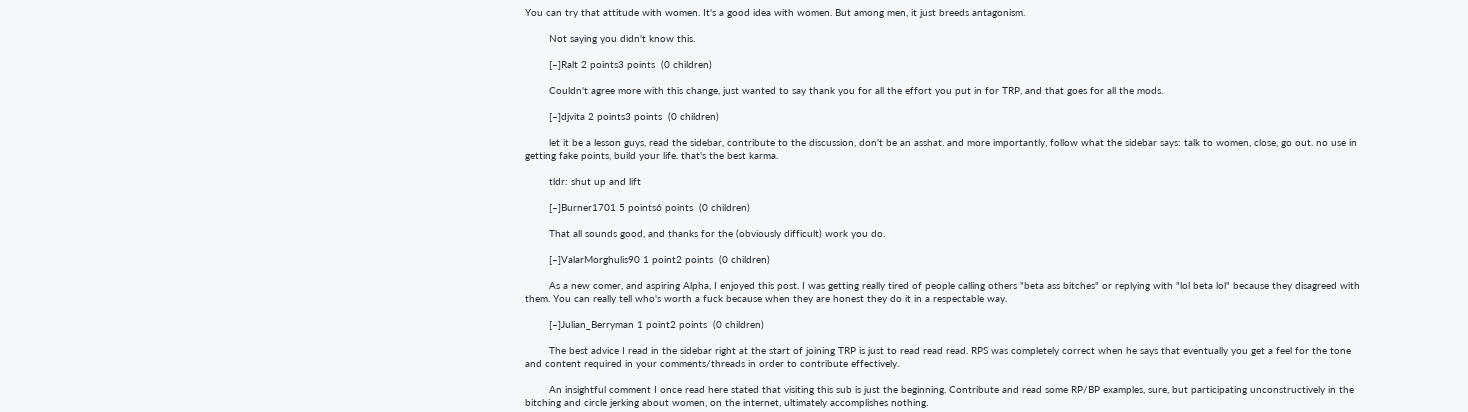You can try that attitude with women. It's a good idea with women. But among men, it just breeds antagonism.

        Not saying you didn't know this.

        [–]Ralt 2 points3 points  (0 children)

        Couldn't agree more with this change, just wanted to say thank you for all the effort you put in for TRP, and that goes for all the mods.

        [–]djvita 2 points3 points  (0 children)

        let it be a lesson guys, read the sidebar, contribute to the discussion, don't be an asshat. and more importantly, follow what the sidebar says: talk to women, close, go out. no use in getting fake points, build your life. that's the best karma.

        tldr: shut up and lift

        [–]Burner1701 5 points6 points  (0 children)

        That all sounds good, and thanks for the (obviously difficult) work you do.

        [–]ValarMorghulis90 1 point2 points  (0 children)

        As a new comer, and aspiring Alpha, I enjoyed this post. I was getting really tired of people calling others "beta ass bitches" or replying with "lol beta lol" because they disagreed with them. You can really tell who's worth a fuck because when they are honest they do it in a respectable way.

        [–]Julian_Berryman 1 point2 points  (0 children)

        The best advice I read in the sidebar right at the start of joining TRP is just to read read read. RPS was completely correct when he says that eventually you get a feel for the tone and content required in your comments/threads in order to contribute effectively.

        An insightful comment I once read here stated that visiting this sub is just the beginning. Contribute and read some RP/BP examples, sure, but participating unconstructively in the bitching and circle jerking about women, on the internet, ultimately accomplishes nothing.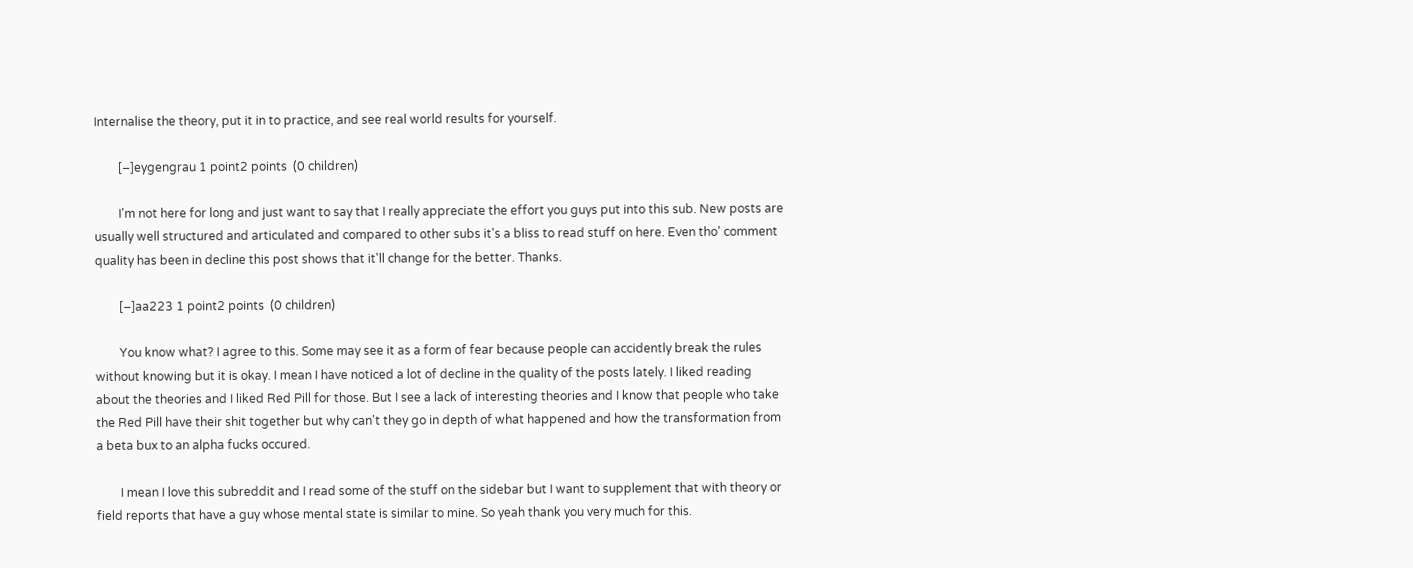Internalise the theory, put it in to practice, and see real world results for yourself.

        [–]eygengrau 1 point2 points  (0 children)

        I'm not here for long and just want to say that I really appreciate the effort you guys put into this sub. New posts are usually well structured and articulated and compared to other subs it's a bliss to read stuff on here. Even tho' comment quality has been in decline this post shows that it'll change for the better. Thanks.

        [–]aa223 1 point2 points  (0 children)

        You know what? I agree to this. Some may see it as a form of fear because people can accidently break the rules without knowing but it is okay. I mean I have noticed a lot of decline in the quality of the posts lately. I liked reading about the theories and I liked Red Pill for those. But I see a lack of interesting theories and I know that people who take the Red Pill have their shit together but why can't they go in depth of what happened and how the transformation from a beta bux to an alpha fucks occured.

        I mean I love this subreddit and I read some of the stuff on the sidebar but I want to supplement that with theory or field reports that have a guy whose mental state is similar to mine. So yeah thank you very much for this.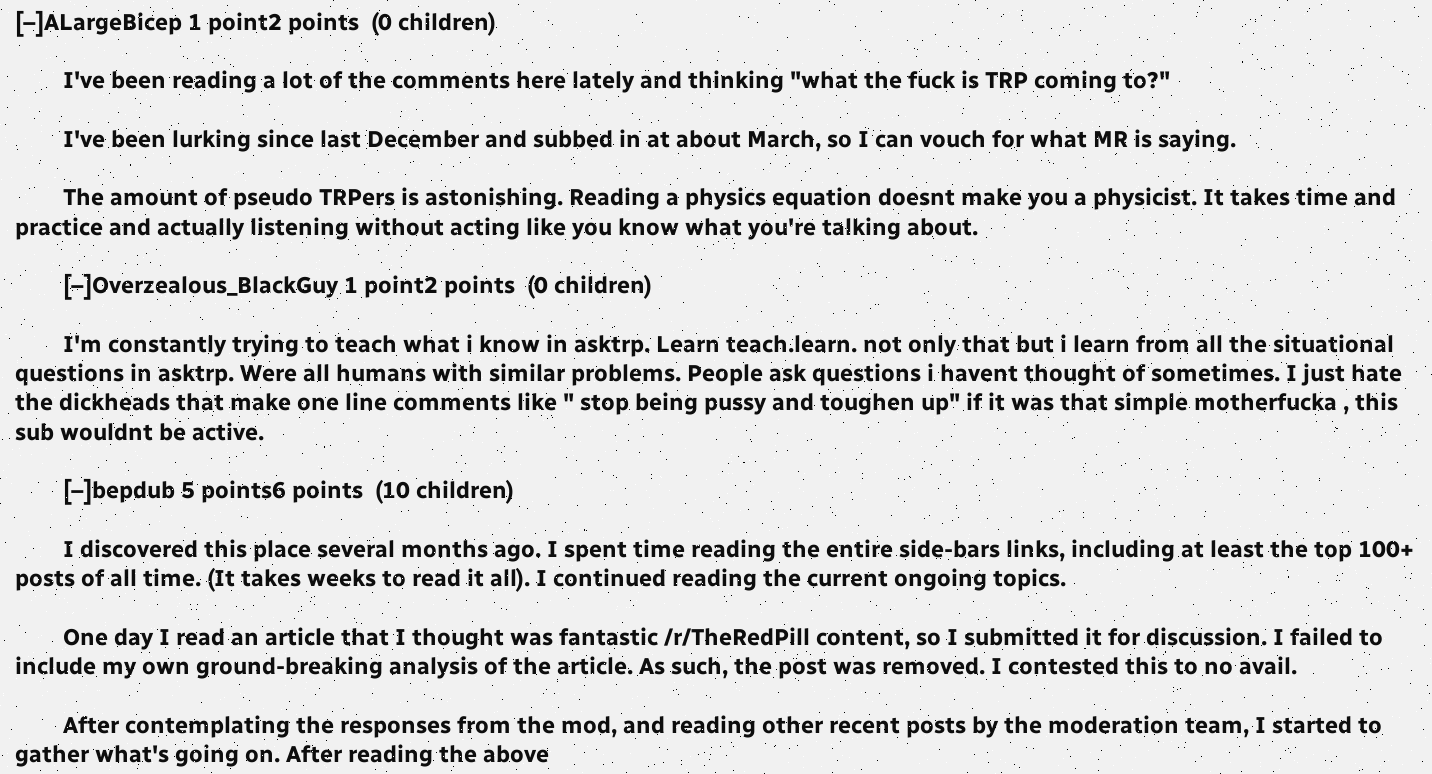[–]ALargeBicep 1 point2 points  (0 children)

        I've been reading a lot of the comments here lately and thinking "what the fuck is TRP coming to?"

        I've been lurking since last December and subbed in at about March, so I can vouch for what MR is saying.

        The amount of pseudo TRPers is astonishing. Reading a physics equation doesnt make you a physicist. It takes time and practice and actually listening without acting like you know what you're talking about.

        [–]Overzealous_BlackGuy 1 point2 points  (0 children)

        I'm constantly trying to teach what i know in asktrp. Learn teach.learn. not only that but i learn from all the situational questions in asktrp. Were all humans with similar problems. People ask questions i havent thought of sometimes. I just hate the dickheads that make one line comments like " stop being pussy and toughen up" if it was that simple motherfucka , this sub wouldnt be active.

        [–]bepdub 5 points6 points  (10 children)

        I discovered this place several months ago. I spent time reading the entire side-bars links, including at least the top 100+ posts of all time. (It takes weeks to read it all). I continued reading the current ongoing topics.

        One day I read an article that I thought was fantastic /r/TheRedPill content, so I submitted it for discussion. I failed to include my own ground-breaking analysis of the article. As such, the post was removed. I contested this to no avail.

        After contemplating the responses from the mod, and reading other recent posts by the moderation team, I started to gather what's going on. After reading the above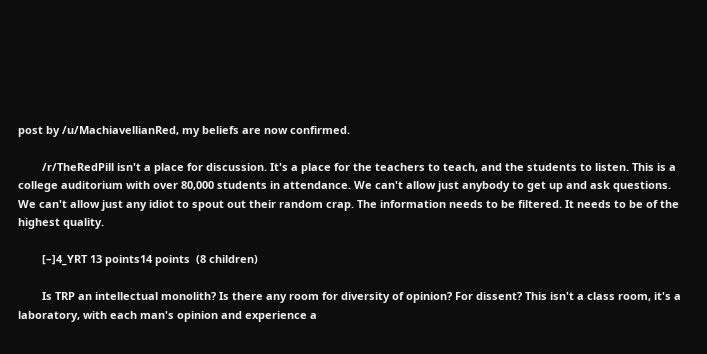post by /u/MachiavellianRed, my beliefs are now confirmed.

        /r/TheRedPill isn't a place for discussion. It's a place for the teachers to teach, and the students to listen. This is a college auditorium with over 80,000 students in attendance. We can't allow just anybody to get up and ask questions. We can't allow just any idiot to spout out their random crap. The information needs to be filtered. It needs to be of the highest quality.

        [–]4_YRT 13 points14 points  (8 children)

        Is TRP an intellectual monolith? Is there any room for diversity of opinion? For dissent? This isn't a class room, it's a laboratory, with each man's opinion and experience a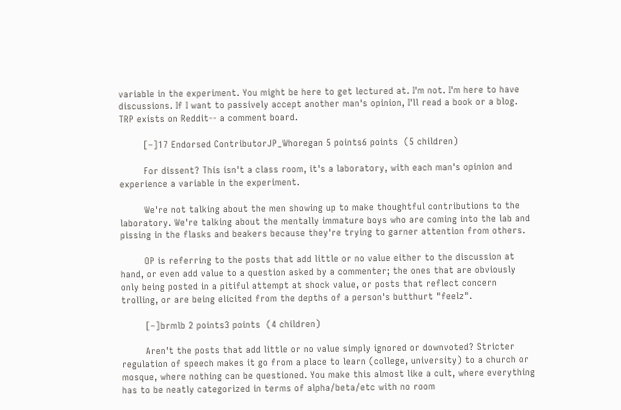variable in the experiment. You might be here to get lectured at. I'm not. I'm here to have discussions. If I want to passively accept another man's opinion, I'll read a book or a blog. TRP exists on Reddit-- a comment board.

        [–]17 Endorsed ContributorJP_Whoregan 5 points6 points  (5 children)

        For dissent? This isn't a class room, it's a laboratory, with each man's opinion and experience a variable in the experiment.

        We're not talking about the men showing up to make thoughtful contributions to the laboratory. We're talking about the mentally immature boys who are coming into the lab and pissing in the flasks and beakers because they're trying to garner attention from others.

        OP is referring to the posts that add little or no value either to the discussion at hand, or even add value to a question asked by a commenter; the ones that are obviously only being posted in a pitiful attempt at shock value, or posts that reflect concern trolling, or are being elicited from the depths of a person's butthurt "feelz".

        [–]brmlb 2 points3 points  (4 children)

        Aren't the posts that add little or no value simply ignored or downvoted? Stricter regulation of speech makes it go from a place to learn (college, university) to a church or mosque, where nothing can be questioned. You make this almost like a cult, where everything has to be neatly categorized in terms of alpha/beta/etc with no room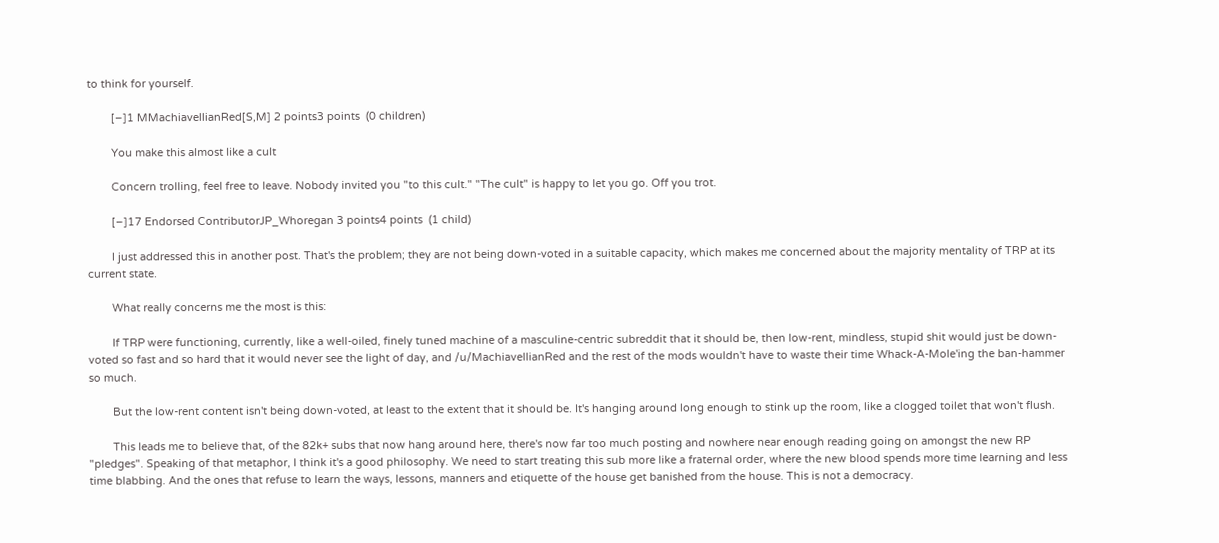to think for yourself.

        [–]1 MMachiavellianRed[S,M] 2 points3 points  (0 children)

        You make this almost like a cult

        Concern trolling, feel free to leave. Nobody invited you "to this cult." "The cult" is happy to let you go. Off you trot.

        [–]17 Endorsed ContributorJP_Whoregan 3 points4 points  (1 child)

        I just addressed this in another post. That's the problem; they are not being down-voted in a suitable capacity, which makes me concerned about the majority mentality of TRP at its current state.

        What really concerns me the most is this:

        If TRP were functioning, currently, like a well-oiled, finely tuned machine of a masculine-centric subreddit that it should be, then low-rent, mindless, stupid shit would just be down-voted so fast and so hard that it would never see the light of day, and /u/MachiavellianRed and the rest of the mods wouldn't have to waste their time Whack-A-Mole'ing the ban-hammer so much.

        But the low-rent content isn't being down-voted, at least to the extent that it should be. It's hanging around long enough to stink up the room, like a clogged toilet that won't flush.

        This leads me to believe that, of the 82k+ subs that now hang around here, there's now far too much posting and nowhere near enough reading going on amongst the new RP "pledges". Speaking of that metaphor, I think it's a good philosophy. We need to start treating this sub more like a fraternal order, where the new blood spends more time learning and less time blabbing. And the ones that refuse to learn the ways, lessons, manners and etiquette of the house get banished from the house. This is not a democracy.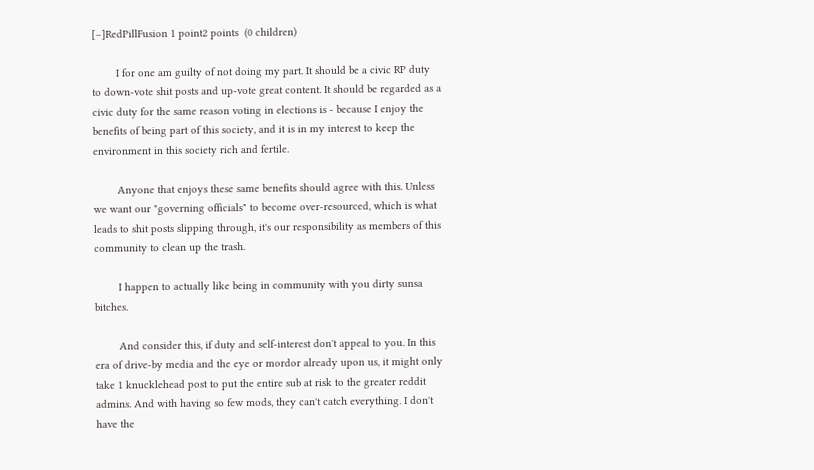[–]RedPillFusion 1 point2 points  (0 children)

        I for one am guilty of not doing my part. It should be a civic RP duty to down-vote shit posts and up-vote great content. It should be regarded as a civic duty for the same reason voting in elections is - because I enjoy the benefits of being part of this society, and it is in my interest to keep the environment in this society rich and fertile.

        Anyone that enjoys these same benefits should agree with this. Unless we want our "governing officials" to become over-resourced, which is what leads to shit posts slipping through, it's our responsibility as members of this community to clean up the trash.

        I happen to actually like being in community with you dirty sunsa bitches.

        And consider this, if duty and self-interest don't appeal to you. In this era of drive-by media and the eye or mordor already upon us, it might only take 1 knucklehead post to put the entire sub at risk to the greater reddit admins. And with having so few mods, they can't catch everything. I don't have the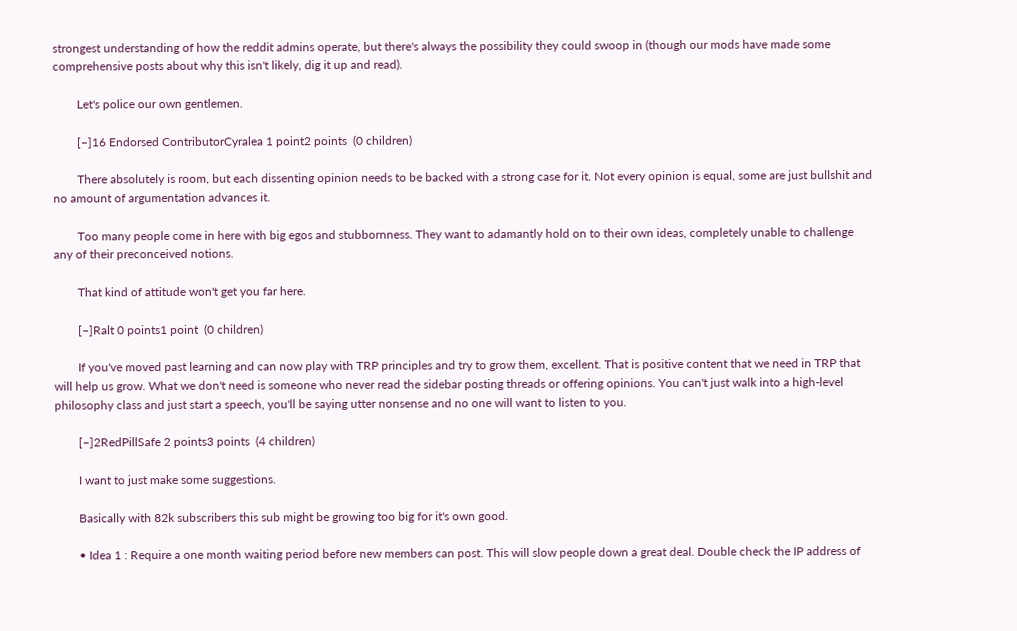strongest understanding of how the reddit admins operate, but there's always the possibility they could swoop in (though our mods have made some comprehensive posts about why this isn't likely, dig it up and read).

        Let's police our own gentlemen.

        [–]16 Endorsed ContributorCyralea 1 point2 points  (0 children)

        There absolutely is room, but each dissenting opinion needs to be backed with a strong case for it. Not every opinion is equal, some are just bullshit and no amount of argumentation advances it.

        Too many people come in here with big egos and stubbornness. They want to adamantly hold on to their own ideas, completely unable to challenge any of their preconceived notions.

        That kind of attitude won't get you far here.

        [–]Ralt 0 points1 point  (0 children)

        If you've moved past learning and can now play with TRP principles and try to grow them, excellent. That is positive content that we need in TRP that will help us grow. What we don't need is someone who never read the sidebar posting threads or offering opinions. You can't just walk into a high-level philosophy class and just start a speech, you'll be saying utter nonsense and no one will want to listen to you.

        [–]2RedPillSafe 2 points3 points  (4 children)

        I want to just make some suggestions.

        Basically with 82k subscribers this sub might be growing too big for it's own good.

        • Idea 1 : Require a one month waiting period before new members can post. This will slow people down a great deal. Double check the IP address of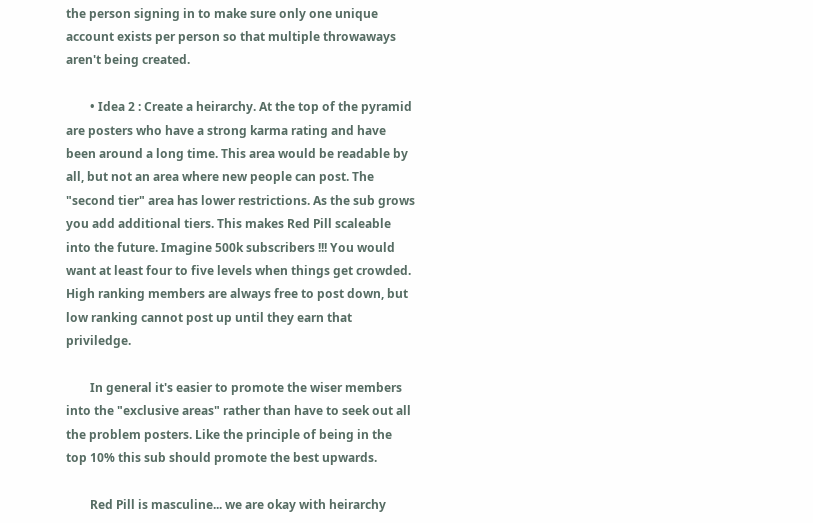the person signing in to make sure only one unique account exists per person so that multiple throwaways aren't being created.

        • Idea 2 : Create a heirarchy. At the top of the pyramid are posters who have a strong karma rating and have been around a long time. This area would be readable by all, but not an area where new people can post. The "second tier" area has lower restrictions. As the sub grows you add additional tiers. This makes Red Pill scaleable into the future. Imagine 500k subscribers !!! You would want at least four to five levels when things get crowded. High ranking members are always free to post down, but low ranking cannot post up until they earn that priviledge.

        In general it's easier to promote the wiser members into the "exclusive areas" rather than have to seek out all the problem posters. Like the principle of being in the top 10% this sub should promote the best upwards.

        Red Pill is masculine... we are okay with heirarchy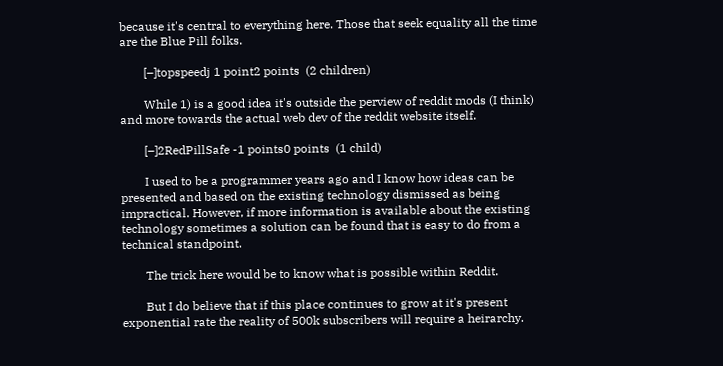because it's central to everything here. Those that seek equality all the time are the Blue Pill folks.

        [–]topspeedj 1 point2 points  (2 children)

        While 1) is a good idea it's outside the perview of reddit mods (I think) and more towards the actual web dev of the reddit website itself.

        [–]2RedPillSafe -1 points0 points  (1 child)

        I used to be a programmer years ago and I know how ideas can be presented and based on the existing technology dismissed as being impractical. However, if more information is available about the existing technology sometimes a solution can be found that is easy to do from a technical standpoint.

        The trick here would be to know what is possible within Reddit.

        But I do believe that if this place continues to grow at it's present exponential rate the reality of 500k subscribers will require a heirarchy.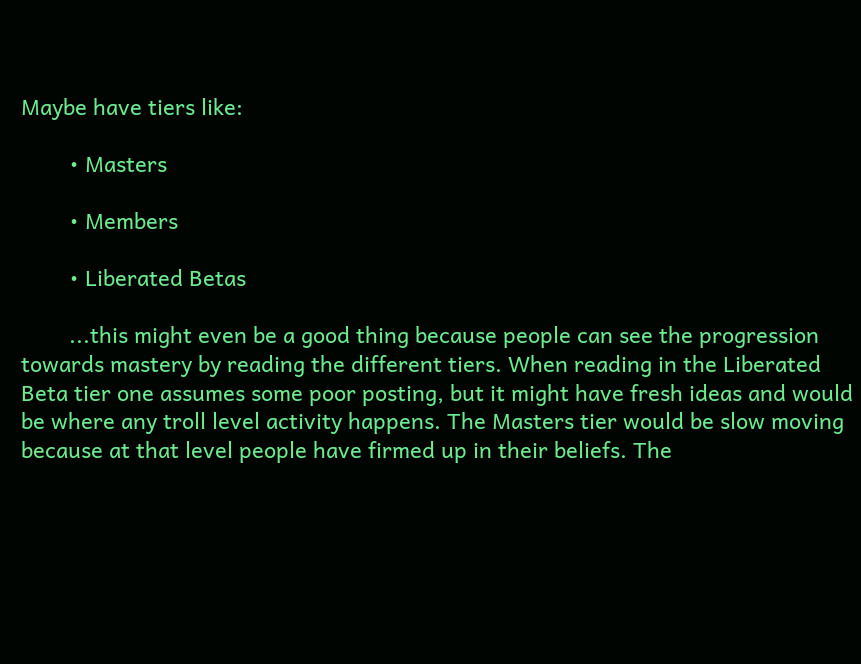Maybe have tiers like:

        • Masters

        • Members

        • Liberated Betas

        ...this might even be a good thing because people can see the progression towards mastery by reading the different tiers. When reading in the Liberated Beta tier one assumes some poor posting, but it might have fresh ideas and would be where any troll level activity happens. The Masters tier would be slow moving because at that level people have firmed up in their beliefs. The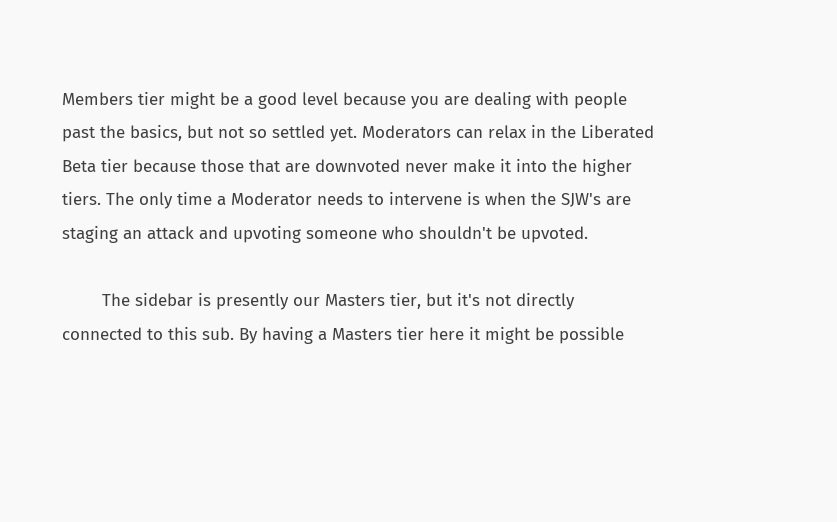Members tier might be a good level because you are dealing with people past the basics, but not so settled yet. Moderators can relax in the Liberated Beta tier because those that are downvoted never make it into the higher tiers. The only time a Moderator needs to intervene is when the SJW's are staging an attack and upvoting someone who shouldn't be upvoted.

        The sidebar is presently our Masters tier, but it's not directly connected to this sub. By having a Masters tier here it might be possible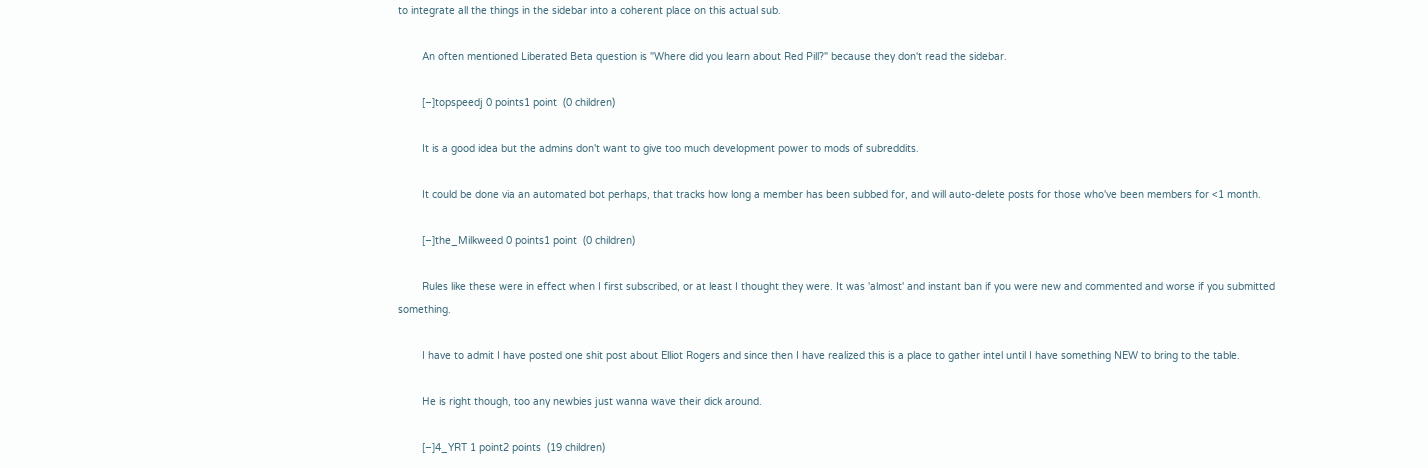to integrate all the things in the sidebar into a coherent place on this actual sub.

        An often mentioned Liberated Beta question is "Where did you learn about Red Pill?" because they don't read the sidebar.

        [–]topspeedj 0 points1 point  (0 children)

        It is a good idea but the admins don't want to give too much development power to mods of subreddits.

        It could be done via an automated bot perhaps, that tracks how long a member has been subbed for, and will auto-delete posts for those who've been members for <1 month.

        [–]the_Milkweed 0 points1 point  (0 children)

        Rules like these were in effect when I first subscribed, or at least I thought they were. It was 'almost' and instant ban if you were new and commented and worse if you submitted something.

        I have to admit I have posted one shit post about Elliot Rogers and since then I have realized this is a place to gather intel until I have something NEW to bring to the table.

        He is right though, too any newbies just wanna wave their dick around.

        [–]4_YRT 1 point2 points  (19 children)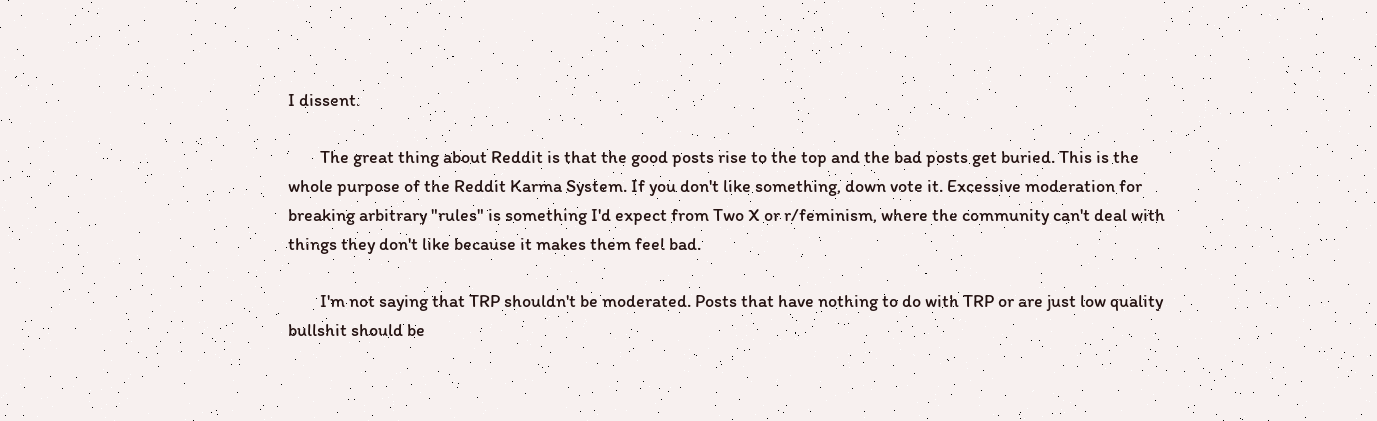I dissent.

        The great thing about Reddit is that the good posts rise to the top and the bad posts get buried. This is the whole purpose of the Reddit Karma System. If you don't like something, down vote it. Excessive moderation for breaking arbitrary "rules" is something I'd expect from Two X or r/feminism, where the community can't deal with things they don't like because it makes them feel bad.

        I'm not saying that TRP shouldn't be moderated. Posts that have nothing to do with TRP or are just low quality bullshit should be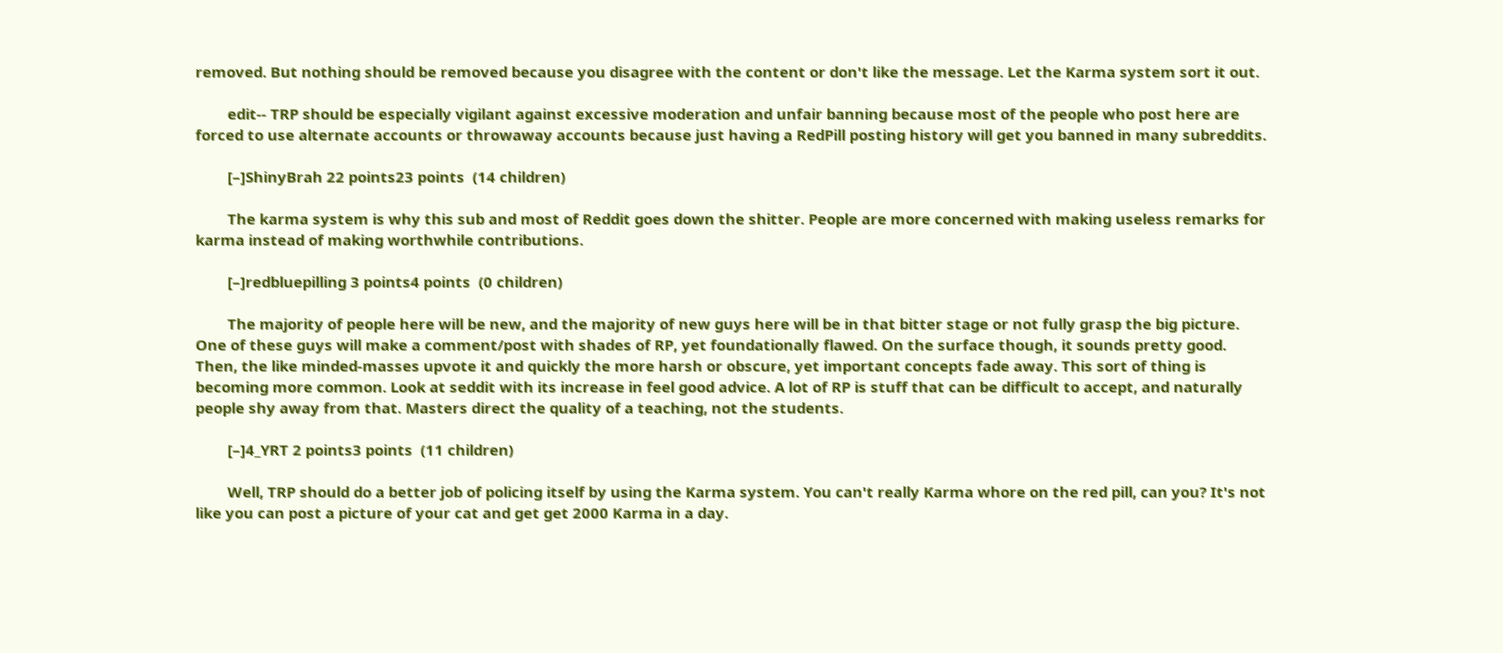removed. But nothing should be removed because you disagree with the content or don't like the message. Let the Karma system sort it out.

        edit-- TRP should be especially vigilant against excessive moderation and unfair banning because most of the people who post here are forced to use alternate accounts or throwaway accounts because just having a RedPill posting history will get you banned in many subreddits.

        [–]ShinyBrah 22 points23 points  (14 children)

        The karma system is why this sub and most of Reddit goes down the shitter. People are more concerned with making useless remarks for karma instead of making worthwhile contributions.

        [–]redbluepilling 3 points4 points  (0 children)

        The majority of people here will be new, and the majority of new guys here will be in that bitter stage or not fully grasp the big picture. One of these guys will make a comment/post with shades of RP, yet foundationally flawed. On the surface though, it sounds pretty good. Then, the like minded-masses upvote it and quickly the more harsh or obscure, yet important concepts fade away. This sort of thing is becoming more common. Look at seddit with its increase in feel good advice. A lot of RP is stuff that can be difficult to accept, and naturally people shy away from that. Masters direct the quality of a teaching, not the students.

        [–]4_YRT 2 points3 points  (11 children)

        Well, TRP should do a better job of policing itself by using the Karma system. You can't really Karma whore on the red pill, can you? It's not like you can post a picture of your cat and get get 2000 Karma in a day.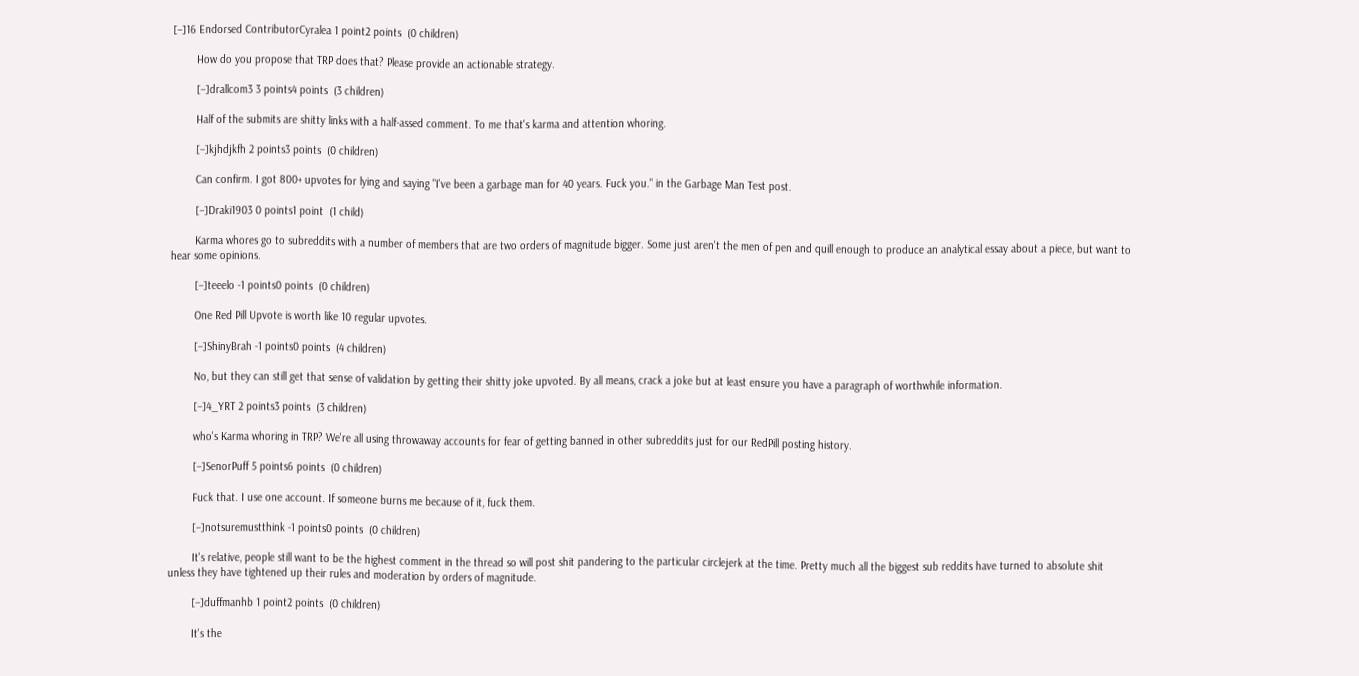[–]16 Endorsed ContributorCyralea 1 point2 points  (0 children)

        How do you propose that TRP does that? Please provide an actionable strategy.

        [–]drallcom3 3 points4 points  (3 children)

        Half of the submits are shitty links with a half-assed comment. To me that's karma and attention whoring.

        [–]kjhdjkfh 2 points3 points  (0 children)

        Can confirm. I got 800+ upvotes for lying and saying "I've been a garbage man for 40 years. Fuck you." in the Garbage Man Test post.

        [–]Draki1903 0 points1 point  (1 child)

        Karma whores go to subreddits with a number of members that are two orders of magnitude bigger. Some just aren't the men of pen and quill enough to produce an analytical essay about a piece, but want to hear some opinions.

        [–]teeelo -1 points0 points  (0 children)

        One Red Pill Upvote is worth like 10 regular upvotes.

        [–]ShinyBrah -1 points0 points  (4 children)

        No, but they can still get that sense of validation by getting their shitty joke upvoted. By all means, crack a joke but at least ensure you have a paragraph of worthwhile information.

        [–]4_YRT 2 points3 points  (3 children)

        who's Karma whoring in TRP? We're all using throwaway accounts for fear of getting banned in other subreddits just for our RedPill posting history.

        [–]SenorPuff 5 points6 points  (0 children)

        Fuck that. I use one account. If someone burns me because of it, fuck them.

        [–]notsuremustthink -1 points0 points  (0 children)

        It's relative, people still want to be the highest comment in the thread so will post shit pandering to the particular circlejerk at the time. Pretty much all the biggest sub reddits have turned to absolute shit unless they have tightened up their rules and moderation by orders of magnitude.

        [–]duffmanhb 1 point2 points  (0 children)

        It's the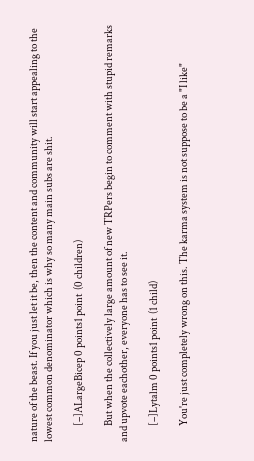nature of the beast. If you just let it be, then the content and community will start appealing to the lowest common denominator which is why so many main subs are shit.

        [–]ALargeBicep 0 points1 point  (0 children)

        But when the collectively large amount of new TRPers begin to comment with stupid remarks and upvote eachother, everyone has to see it.

        [–]Lytalm 0 points1 point  (1 child)

        You're just completely wrong on this. The karma system is not suppose to be a "I like"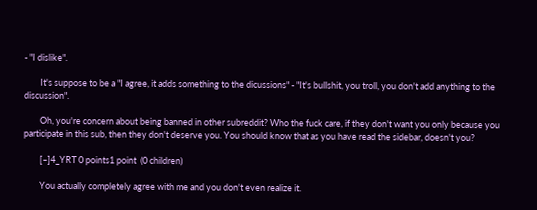- "I dislike".

        It's suppose to be a "I agree, it adds something to the dicussions" - "It's bullshit, you troll, you don't add anything to the discussion".

        Oh, you're concern about being banned in other subreddit? Who the fuck care, if they don't want you only because you participate in this sub, then they don't deserve you. You should know that as you have read the sidebar, doesn't you?

        [–]4_YRT 0 points1 point  (0 children)

        You actually completely agree with me and you don't even realize it.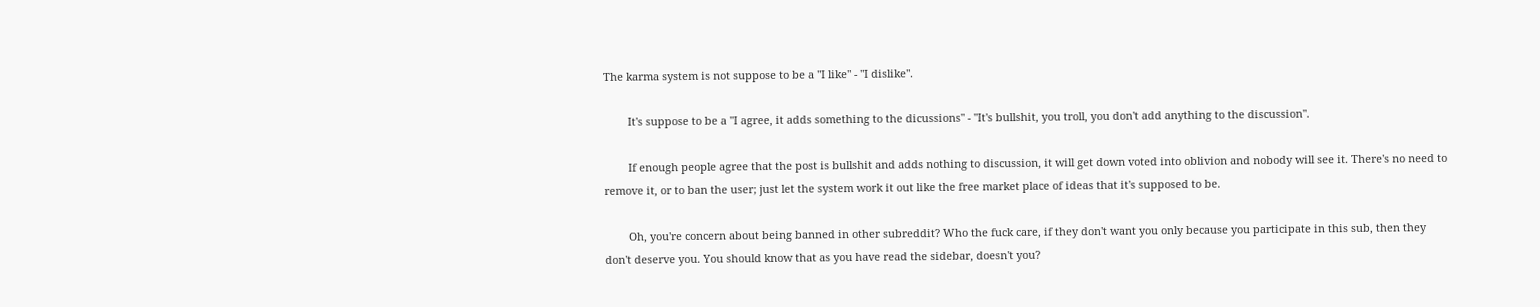The karma system is not suppose to be a "I like" - "I dislike".

        It's suppose to be a "I agree, it adds something to the dicussions" - "It's bullshit, you troll, you don't add anything to the discussion".

        If enough people agree that the post is bullshit and adds nothing to discussion, it will get down voted into oblivion and nobody will see it. There's no need to remove it, or to ban the user; just let the system work it out like the free market place of ideas that it's supposed to be.

        Oh, you're concern about being banned in other subreddit? Who the fuck care, if they don't want you only because you participate in this sub, then they don't deserve you. You should know that as you have read the sidebar, doesn't you?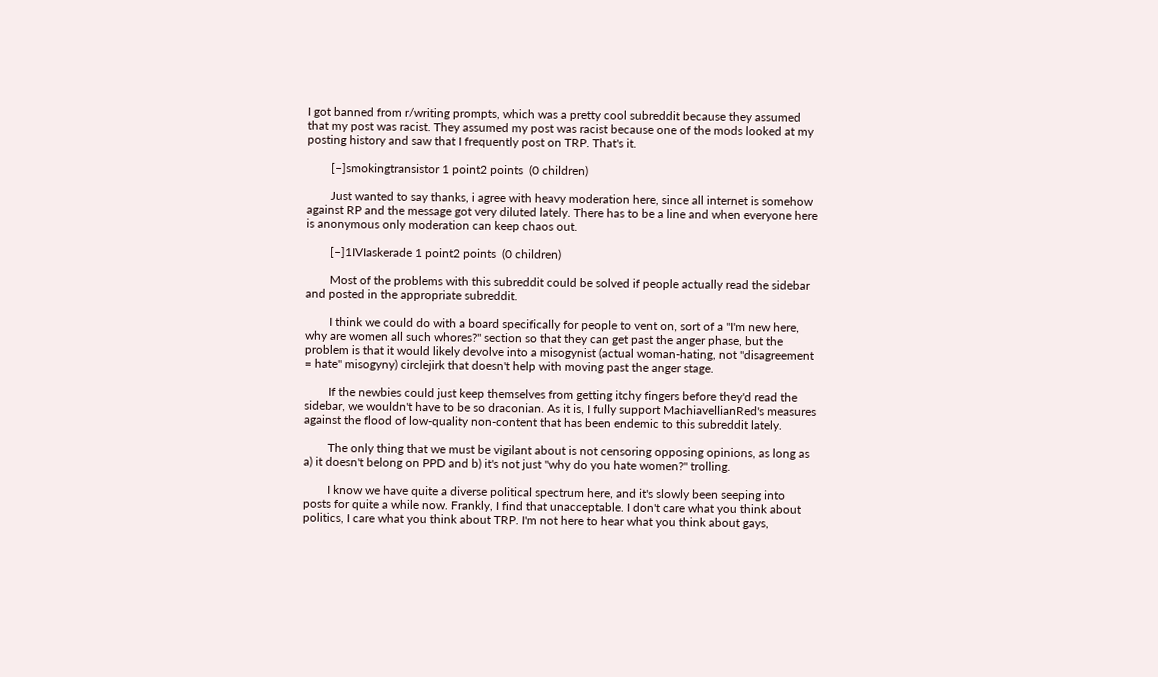I got banned from r/writing prompts, which was a pretty cool subreddit because they assumed that my post was racist. They assumed my post was racist because one of the mods looked at my posting history and saw that I frequently post on TRP. That's it.

        [–]smokingtransistor 1 point2 points  (0 children)

        Just wanted to say thanks, i agree with heavy moderation here, since all internet is somehow against RP and the message got very diluted lately. There has to be a line and when everyone here is anonymous only moderation can keep chaos out.

        [–]1IVIaskerade 1 point2 points  (0 children)

        Most of the problems with this subreddit could be solved if people actually read the sidebar and posted in the appropriate subreddit.

        I think we could do with a board specifically for people to vent on, sort of a "I'm new here, why are women all such whores?" section so that they can get past the anger phase, but the problem is that it would likely devolve into a misogynist (actual woman-hating, not "disagreement = hate" misogyny) circlejirk that doesn't help with moving past the anger stage.

        If the newbies could just keep themselves from getting itchy fingers before they'd read the sidebar, we wouldn't have to be so draconian. As it is, I fully support MachiavellianRed's measures against the flood of low-quality non-content that has been endemic to this subreddit lately.

        The only thing that we must be vigilant about is not censoring opposing opinions, as long as a) it doesn't belong on PPD and b) it's not just "why do you hate women?" trolling.

        I know we have quite a diverse political spectrum here, and it's slowly been seeping into posts for quite a while now. Frankly, I find that unacceptable. I don't care what you think about politics, I care what you think about TRP. I'm not here to hear what you think about gays,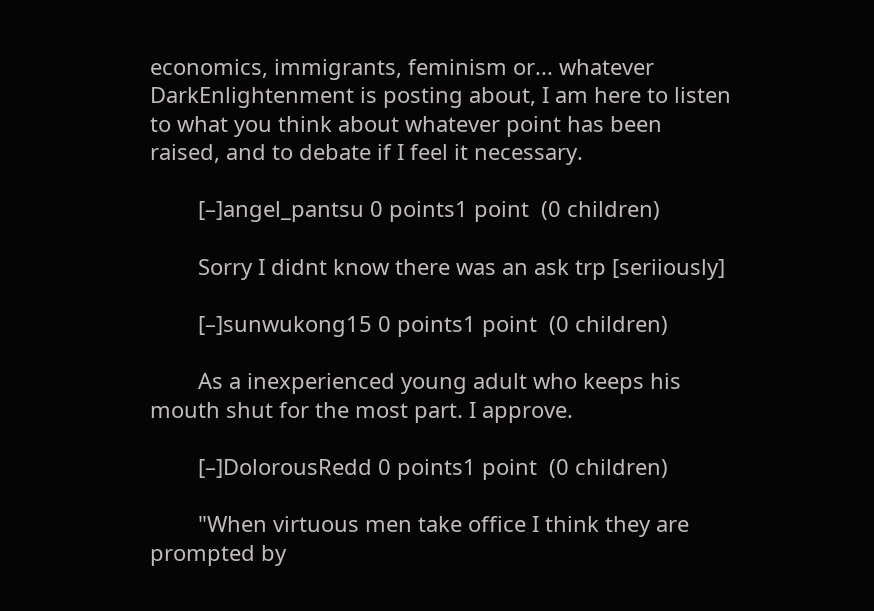economics, immigrants, feminism or... whatever DarkEnlightenment is posting about, I am here to listen to what you think about whatever point has been raised, and to debate if I feel it necessary.

        [–]angel_pantsu 0 points1 point  (0 children)

        Sorry I didnt know there was an ask trp [seriiously]

        [–]sunwukong15 0 points1 point  (0 children)

        As a inexperienced young adult who keeps his mouth shut for the most part. I approve.

        [–]DolorousRedd 0 points1 point  (0 children)

        "When virtuous men take office I think they are prompted by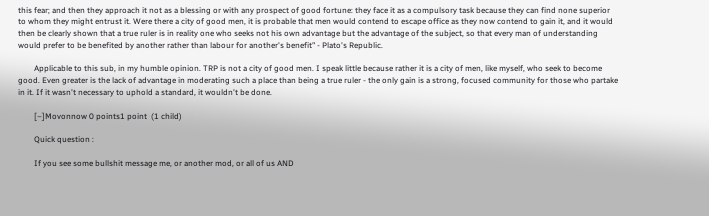this fear; and then they approach it not as a blessing or with any prospect of good fortune: they face it as a compulsory task because they can find none superior to whom they might entrust it. Were there a city of good men, it is probable that men would contend to escape office as they now contend to gain it, and it would then be clearly shown that a true ruler is in reality one who seeks not his own advantage but the advantage of the subject, so that every man of understanding would prefer to be benefited by another rather than labour for another's benefit" - Plato's Republic.

        Applicable to this sub, in my humble opinion. TRP is not a city of good men. I speak little because rather it is a city of men, like myself, who seek to become good. Even greater is the lack of advantage in moderating such a place than being a true ruler - the only gain is a strong, focused community for those who partake in it. If it wasn't necessary to uphold a standard, it wouldn't be done.

        [–]Movonnow 0 points1 point  (1 child)

        Quick question :

        If you see some bullshit message me, or another mod, or all of us AND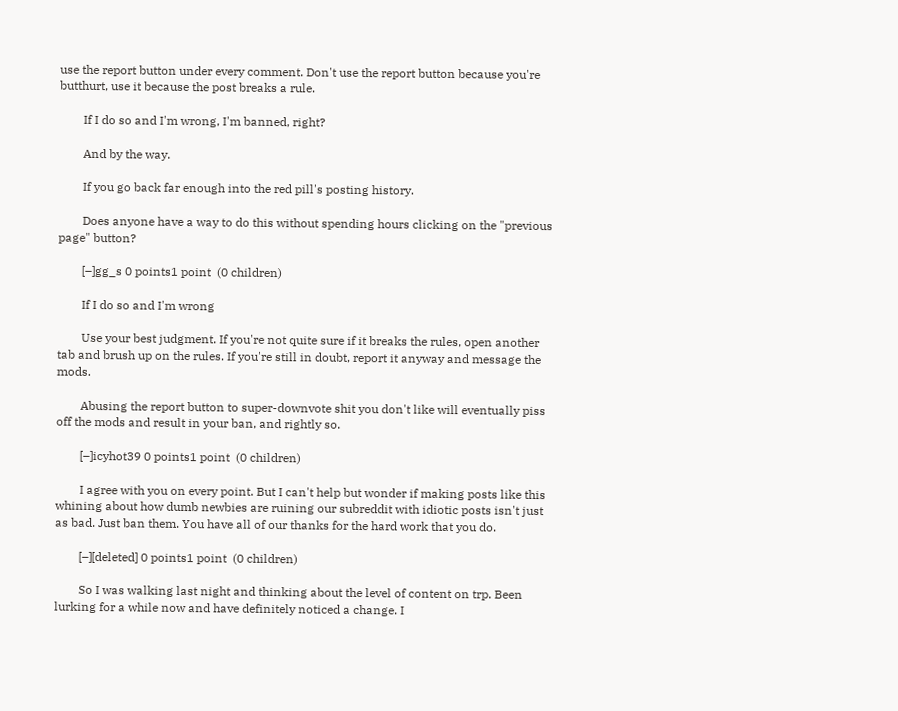use the report button under every comment. Don't use the report button because you're butthurt, use it because the post breaks a rule.

        If I do so and I'm wrong, I'm banned, right?

        And by the way.

        If you go back far enough into the red pill's posting history.

        Does anyone have a way to do this without spending hours clicking on the "previous page" button?

        [–]gg_s 0 points1 point  (0 children)

        If I do so and I'm wrong

        Use your best judgment. If you're not quite sure if it breaks the rules, open another tab and brush up on the rules. If you're still in doubt, report it anyway and message the mods.

        Abusing the report button to super-downvote shit you don't like will eventually piss off the mods and result in your ban, and rightly so.

        [–]icyhot39 0 points1 point  (0 children)

        I agree with you on every point. But I can't help but wonder if making posts like this whining about how dumb newbies are ruining our subreddit with idiotic posts isn't just as bad. Just ban them. You have all of our thanks for the hard work that you do.

        [–][deleted] 0 points1 point  (0 children)

        So I was walking last night and thinking about the level of content on trp. Been lurking for a while now and have definitely noticed a change. I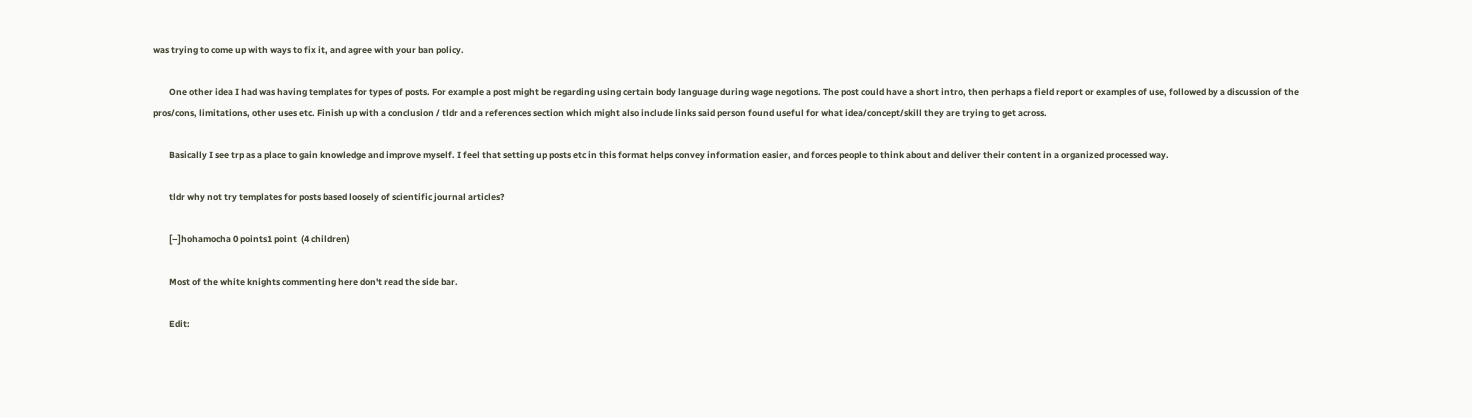was trying to come up with ways to fix it, and agree with your ban policy.

        One other idea I had was having templates for types of posts. For example a post might be regarding using certain body language during wage negotions. The post could have a short intro, then perhaps a field report or examples of use, followed by a discussion of the pros/cons, limitations, other uses etc. Finish up with a conclusion / tldr and a references section which might also include links said person found useful for what idea/concept/skill they are trying to get across.

        Basically I see trp as a place to gain knowledge and improve myself. I feel that setting up posts etc in this format helps convey information easier, and forces people to think about and deliver their content in a organized processed way.

        tldr why not try templates for posts based loosely of scientific journal articles?

        [–]hohamocha 0 points1 point  (4 children)

        Most of the white knights commenting here don't read the side bar.

        Edit: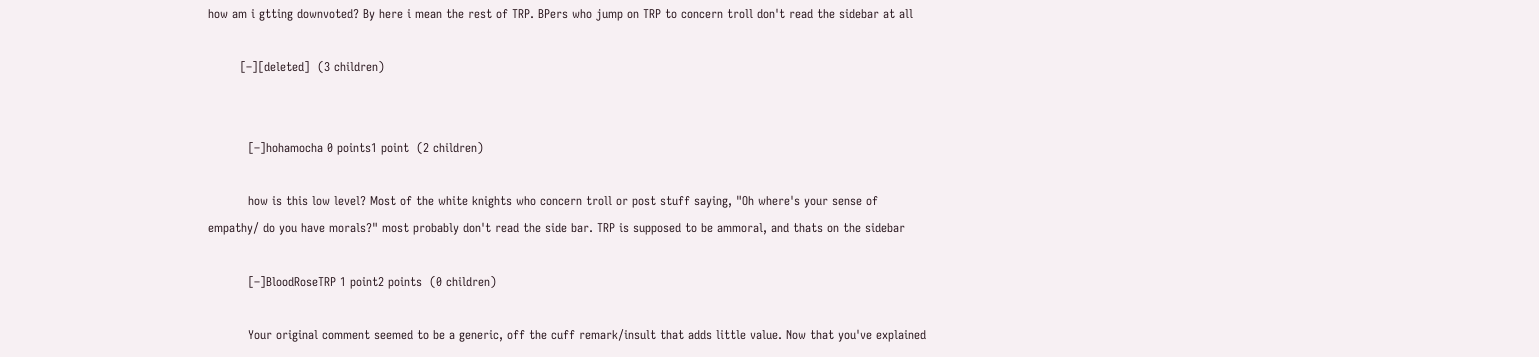how am i gtting downvoted? By here i mean the rest of TRP. BPers who jump on TRP to concern troll don't read the sidebar at all

        [–][deleted]  (3 children)


          [–]hohamocha 0 points1 point  (2 children)

          how is this low level? Most of the white knights who concern troll or post stuff saying, "Oh where's your sense of empathy/ do you have morals?" most probably don't read the side bar. TRP is supposed to be ammoral, and thats on the sidebar

          [–]BloodRoseTRP 1 point2 points  (0 children)

          Your original comment seemed to be a generic, off the cuff remark/insult that adds little value. Now that you've explained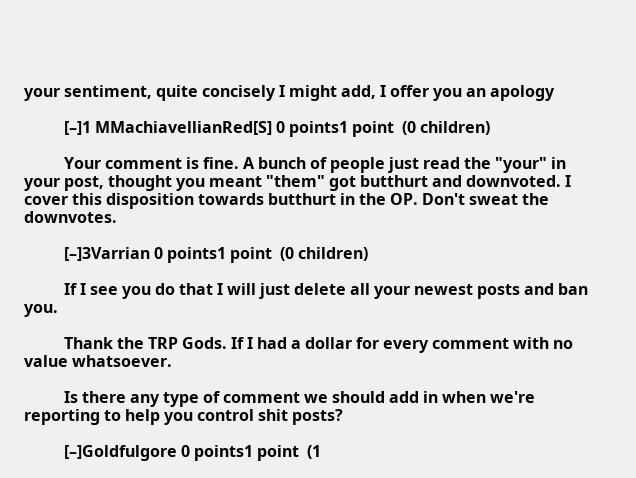your sentiment, quite concisely I might add, I offer you an apology

          [–]1 MMachiavellianRed[S] 0 points1 point  (0 children)

          Your comment is fine. A bunch of people just read the "your" in your post, thought you meant "them" got butthurt and downvoted. I cover this disposition towards butthurt in the OP. Don't sweat the downvotes.

          [–]3Varrian 0 points1 point  (0 children)

          If I see you do that I will just delete all your newest posts and ban you.

          Thank the TRP Gods. If I had a dollar for every comment with no value whatsoever.

          Is there any type of comment we should add in when we're reporting to help you control shit posts?

          [–]Goldfulgore 0 points1 point  (1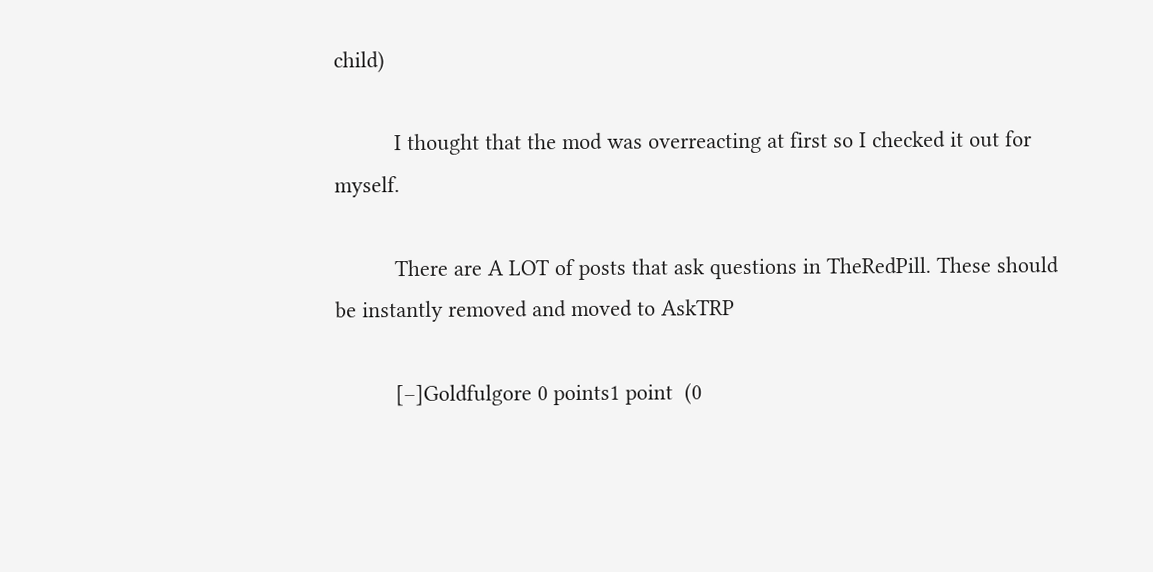child)

          I thought that the mod was overreacting at first so I checked it out for myself.

          There are A LOT of posts that ask questions in TheRedPill. These should be instantly removed and moved to AskTRP

          [–]Goldfulgore 0 points1 point  (0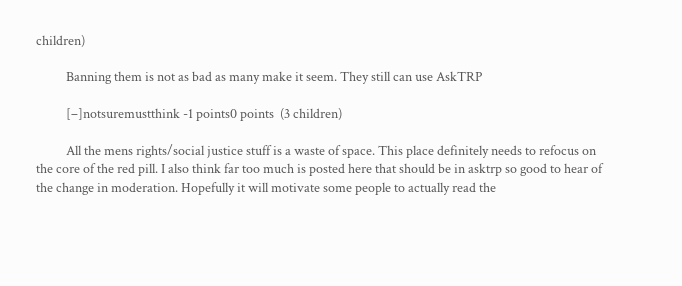children)

          Banning them is not as bad as many make it seem. They still can use AskTRP

          [–]notsuremustthink -1 points0 points  (3 children)

          All the mens rights/social justice stuff is a waste of space. This place definitely needs to refocus on the core of the red pill. I also think far too much is posted here that should be in asktrp so good to hear of the change in moderation. Hopefully it will motivate some people to actually read the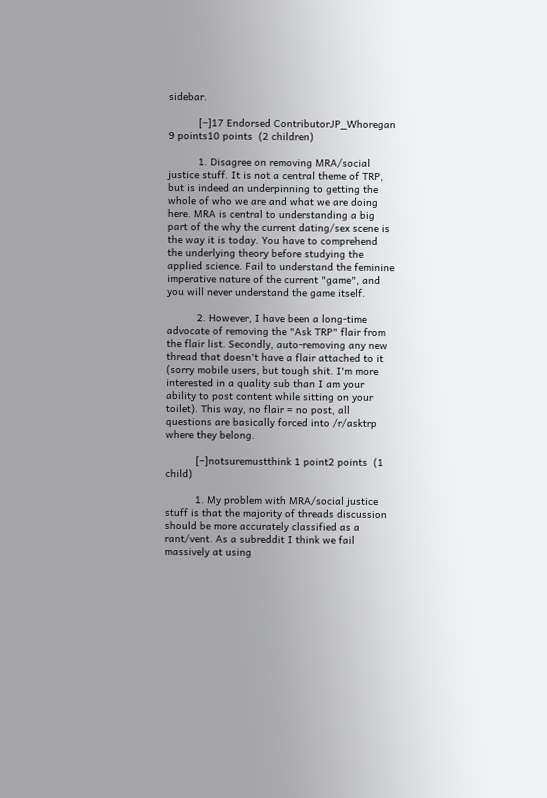sidebar.

          [–]17 Endorsed ContributorJP_Whoregan 9 points10 points  (2 children)

          1. Disagree on removing MRA/social justice stuff. It is not a central theme of TRP, but is indeed an underpinning to getting the whole of who we are and what we are doing here. MRA is central to understanding a big part of the why the current dating/sex scene is the way it is today. You have to comprehend the underlying theory before studying the applied science. Fail to understand the feminine imperative nature of the current "game", and you will never understand the game itself.

          2. However, I have been a long-time advocate of removing the "Ask TRP" flair from the flair list. Secondly, auto-removing any new thread that doesn't have a flair attached to it (sorry mobile users, but tough shit. I'm more interested in a quality sub than I am your ability to post content while sitting on your toilet). This way, no flair = no post, all questions are basically forced into /r/asktrp where they belong.

          [–]notsuremustthink 1 point2 points  (1 child)

          1. My problem with MRA/social justice stuff is that the majority of threads discussion should be more accurately classified as a rant/vent. As a subreddit I think we fail massively at using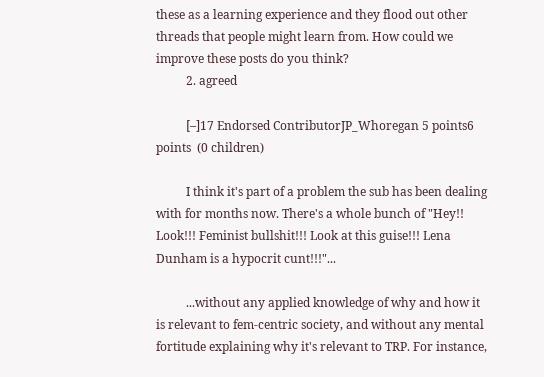these as a learning experience and they flood out other threads that people might learn from. How could we improve these posts do you think?
          2. agreed

          [–]17 Endorsed ContributorJP_Whoregan 5 points6 points  (0 children)

          I think it's part of a problem the sub has been dealing with for months now. There's a whole bunch of "Hey!! Look!!! Feminist bullshit!!! Look at this guise!!! Lena Dunham is a hypocrit cunt!!!"...

          ...without any applied knowledge of why and how it is relevant to fem-centric society, and without any mental fortitude explaining why it's relevant to TRP. For instance,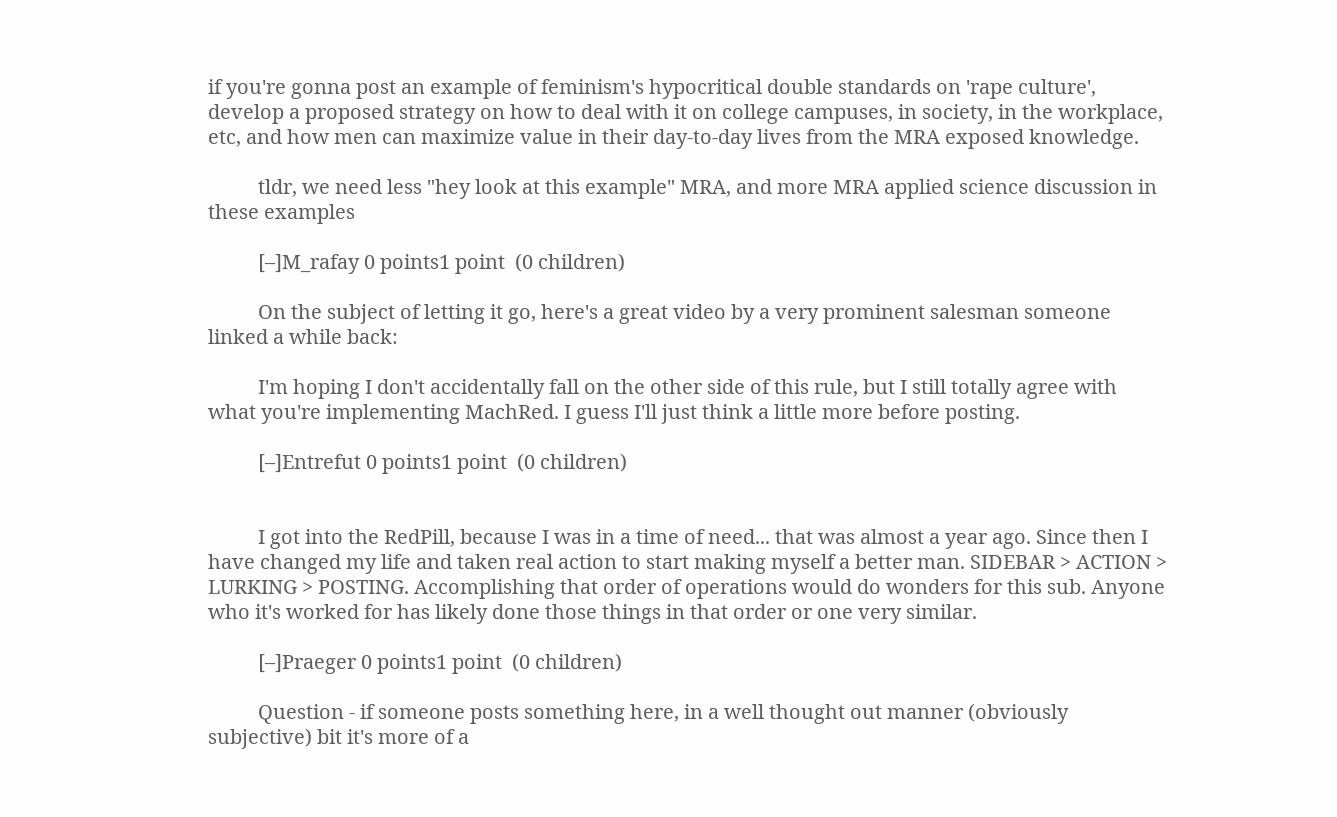if you're gonna post an example of feminism's hypocritical double standards on 'rape culture', develop a proposed strategy on how to deal with it on college campuses, in society, in the workplace, etc, and how men can maximize value in their day-to-day lives from the MRA exposed knowledge.

          tldr, we need less "hey look at this example" MRA, and more MRA applied science discussion in these examples

          [–]M_rafay 0 points1 point  (0 children)

          On the subject of letting it go, here's a great video by a very prominent salesman someone linked a while back:

          I'm hoping I don't accidentally fall on the other side of this rule, but I still totally agree with what you're implementing MachRed. I guess I'll just think a little more before posting.

          [–]Entrefut 0 points1 point  (0 children)


          I got into the RedPill, because I was in a time of need... that was almost a year ago. Since then I have changed my life and taken real action to start making myself a better man. SIDEBAR > ACTION > LURKING > POSTING. Accomplishing that order of operations would do wonders for this sub. Anyone who it's worked for has likely done those things in that order or one very similar.

          [–]Praeger 0 points1 point  (0 children)

          Question - if someone posts something here, in a well thought out manner (obviously subjective) bit it's more of a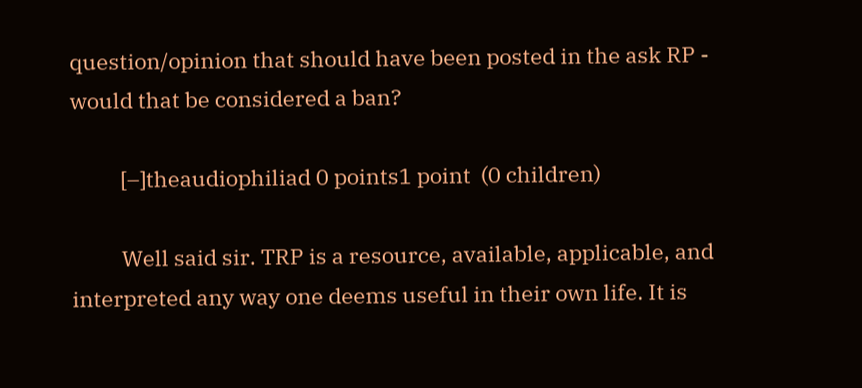question/opinion that should have been posted in the ask RP - would that be considered a ban?

          [–]theaudiophiliad 0 points1 point  (0 children)

          Well said sir. TRP is a resource, available, applicable, and interpreted any way one deems useful in their own life. It is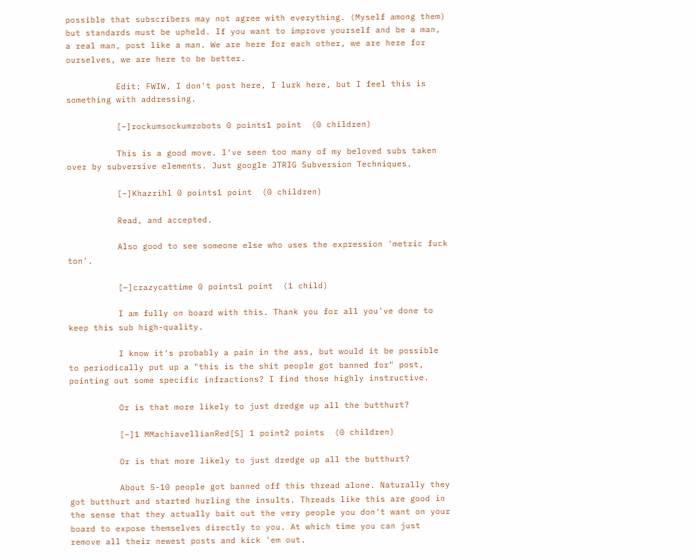possible that subscribers may not agree with everything. (Myself among them) but standards must be upheld. If you want to improve yourself and be a man, a real man, post like a man. We are here for each other, we are here for ourselves, we are here to be better.

          Edit: FWIW, I don't post here, I lurk here, but I feel this is something with addressing.

          [–]rockumsockumrobots 0 points1 point  (0 children)

          This is a good move. I've seen too many of my beloved subs taken over by subversive elements. Just google JTRIG Subversion Techniques.

          [–]Khazrihl 0 points1 point  (0 children)

          Read, and accepted.

          Also good to see someone else who uses the expression 'metric fuck ton'.

          [–]crazycattime 0 points1 point  (1 child)

          I am fully on board with this. Thank you for all you've done to keep this sub high-quality.

          I know it's probably a pain in the ass, but would it be possible to periodically put up a "this is the shit people got banned for" post, pointing out some specific infractions? I find those highly instructive.

          Or is that more likely to just dredge up all the butthurt?

          [–]1 MMachiavellianRed[S] 1 point2 points  (0 children)

          Or is that more likely to just dredge up all the butthurt?

          About 5-10 people got banned off this thread alone. Naturally they got butthurt and started hurling the insults. Threads like this are good in the sense that they actually bait out the very people you don't want on your board to expose themselves directly to you. At which time you can just remove all their newest posts and kick 'em out.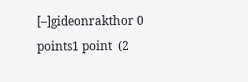[–]gideonrakthor 0 points1 point  (2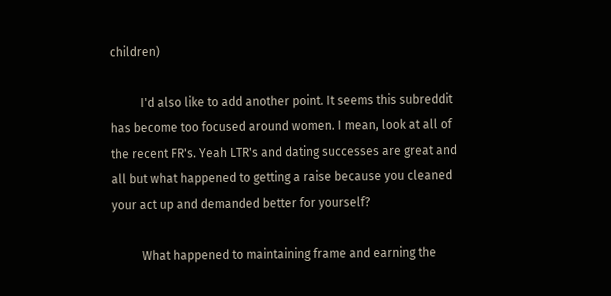children)

          I'd also like to add another point. It seems this subreddit has become too focused around women. I mean, look at all of the recent FR's. Yeah LTR's and dating successes are great and all but what happened to getting a raise because you cleaned your act up and demanded better for yourself?

          What happened to maintaining frame and earning the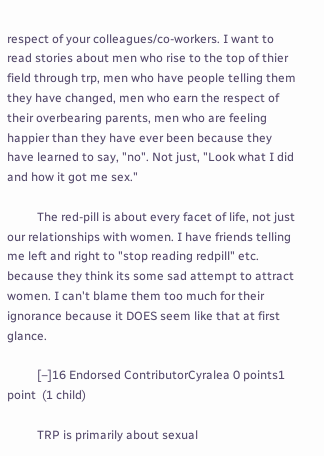respect of your colleagues/co-workers. I want to read stories about men who rise to the top of thier field through trp, men who have people telling them they have changed, men who earn the respect of their overbearing parents, men who are feeling happier than they have ever been because they have learned to say, "no". Not just, "Look what I did and how it got me sex."

          The red-pill is about every facet of life, not just our relationships with women. I have friends telling me left and right to "stop reading redpill" etc. because they think its some sad attempt to attract women. I can't blame them too much for their ignorance because it DOES seem like that at first glance.

          [–]16 Endorsed ContributorCyralea 0 points1 point  (1 child)

          TRP is primarily about sexual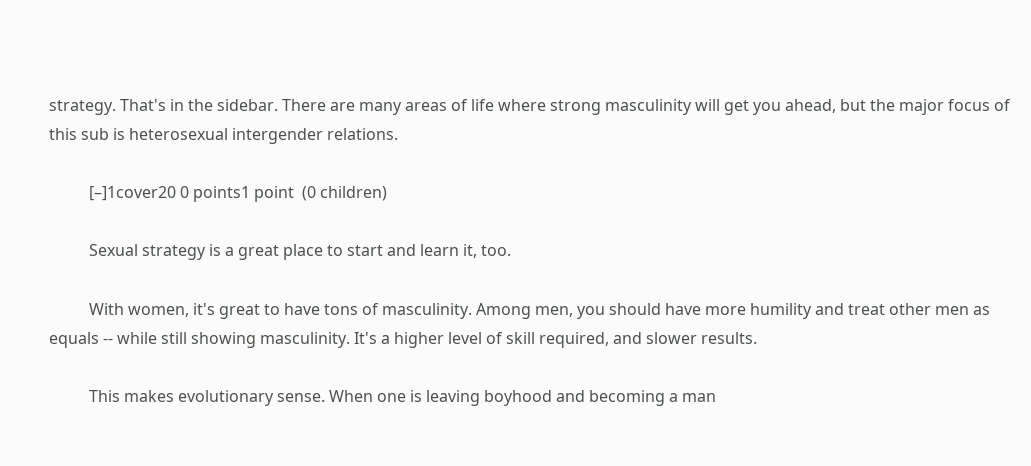strategy. That's in the sidebar. There are many areas of life where strong masculinity will get you ahead, but the major focus of this sub is heterosexual intergender relations.

          [–]1cover20 0 points1 point  (0 children)

          Sexual strategy is a great place to start and learn it, too.

          With women, it's great to have tons of masculinity. Among men, you should have more humility and treat other men as equals -- while still showing masculinity. It's a higher level of skill required, and slower results.

          This makes evolutionary sense. When one is leaving boyhood and becoming a man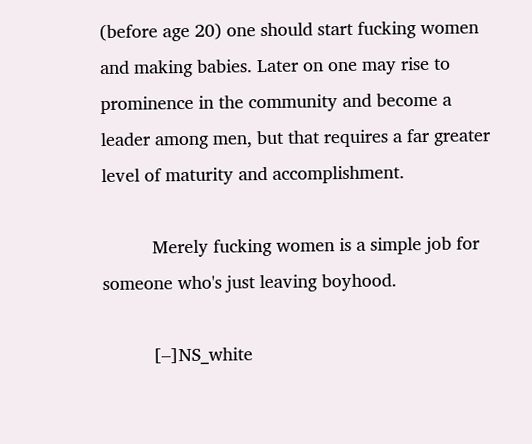(before age 20) one should start fucking women and making babies. Later on one may rise to prominence in the community and become a leader among men, but that requires a far greater level of maturity and accomplishment.

          Merely fucking women is a simple job for someone who's just leaving boyhood.

          [–]NS_white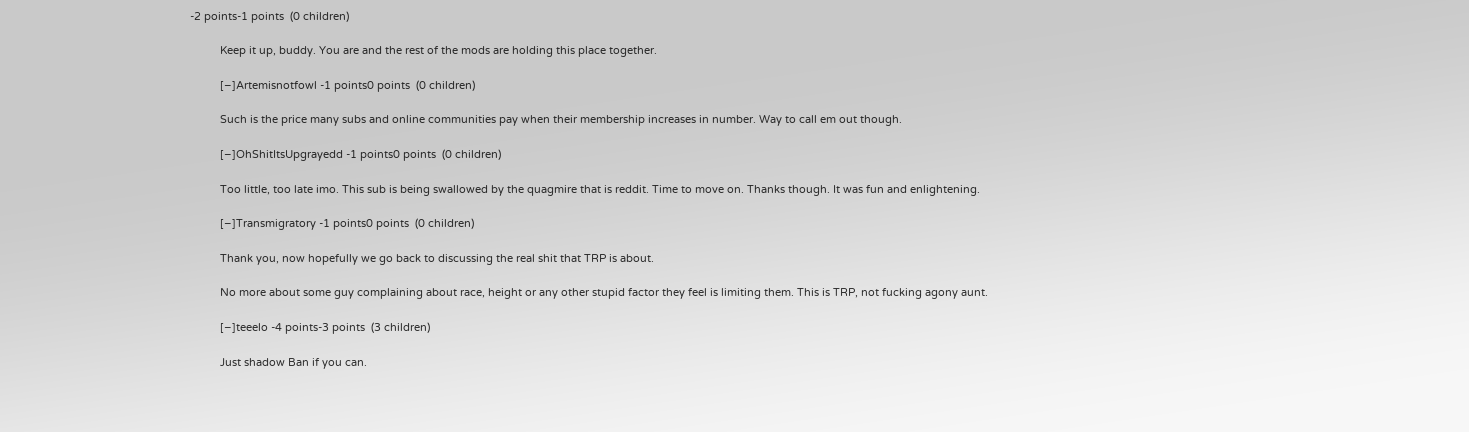-2 points-1 points  (0 children)

          Keep it up, buddy. You are and the rest of the mods are holding this place together.

          [–]Artemisnotfowl -1 points0 points  (0 children)

          Such is the price many subs and online communities pay when their membership increases in number. Way to call em out though.

          [–]OhShitItsUpgrayedd -1 points0 points  (0 children)

          Too little, too late imo. This sub is being swallowed by the quagmire that is reddit. Time to move on. Thanks though. It was fun and enlightening.

          [–]Transmigratory -1 points0 points  (0 children)

          Thank you, now hopefully we go back to discussing the real shit that TRP is about.

          No more about some guy complaining about race, height or any other stupid factor they feel is limiting them. This is TRP, not fucking agony aunt.

          [–]teeelo -4 points-3 points  (3 children)

          Just shadow Ban if you can.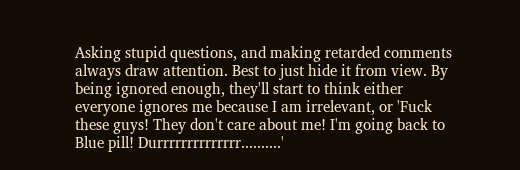Asking stupid questions, and making retarded comments always draw attention. Best to just hide it from view. By being ignored enough, they'll start to think either everyone ignores me because I am irrelevant, or 'Fuck these guys! They don't care about me! I'm going back to Blue pill! Durrrrrrrrrrrrrr..........'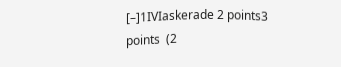[–]1IVIaskerade 2 points3 points  (2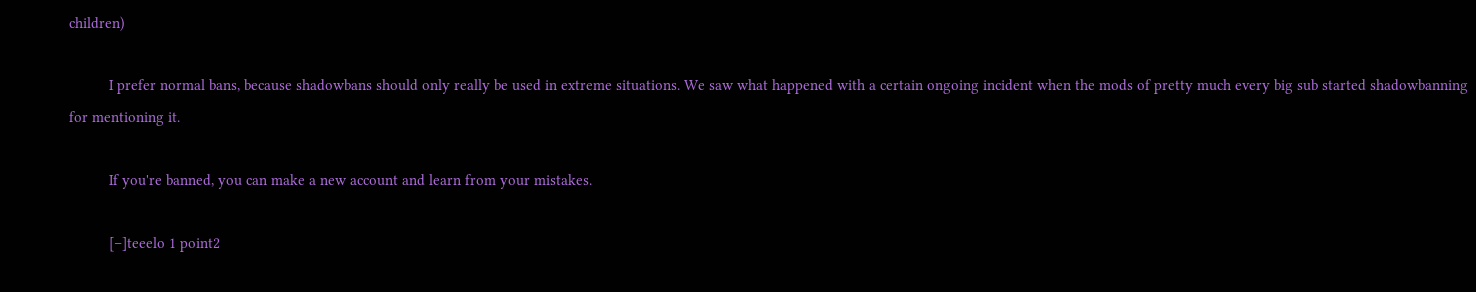children)

          I prefer normal bans, because shadowbans should only really be used in extreme situations. We saw what happened with a certain ongoing incident when the mods of pretty much every big sub started shadowbanning for mentioning it.

          If you're banned, you can make a new account and learn from your mistakes.

          [–]teeelo 1 point2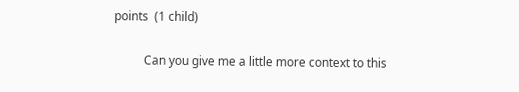points  (1 child)

          Can you give me a little more context to this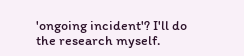'ongoing incident'? I'll do the research myself.